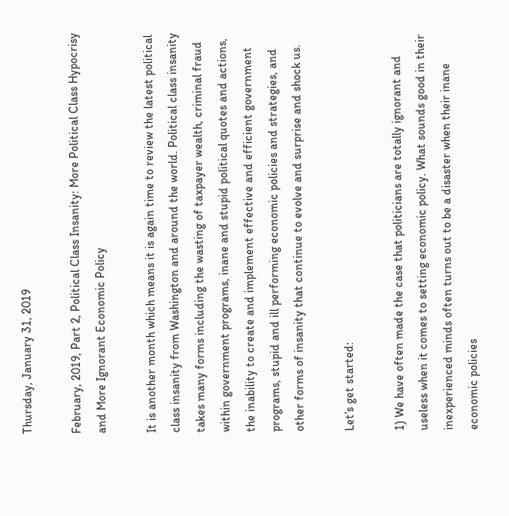Thursday, January 31, 2019

February, 2019, Part 2, Political Class Insanity: More Political Class Hypocrisy and More Ignorant Economic Policy

It is another month which means it is again time to review the latest political class insanity from Washington and around the world. Political class insanity takes many forms including the wasting of taxpayer wealth, criminal fraud within government programs, inane and stupid political quotes and actions, the inability to create and implement effective and efficient government programs, stupid and ill performing economic policies and strategies, and other forms of insanity that continue to evolve and surprise and shock us.

Let’s get started:

1) We have often made the case that politicians are totally ignorant and useless when it comes to setting economic policy. What sounds good in their inexperienced minds often turns out to be a disaster when their inane economic policies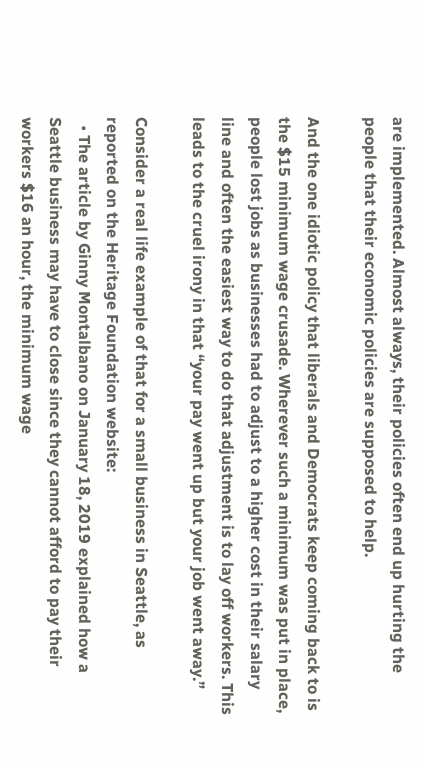are implemented. Almost always, their policies often end up hurting the people that their economic policies are supposed to help.

And the one idiotic policy that liberals and Democrats keep coming back to is the $15 minimum wage crusade. Wherever such a minimum was put in place, people lost jobs as businesses had to adjust to a higher cost in their salary line and often the easiest way to do that adjustment is to lay off workers. This leads to the cruel irony in that “your pay went up but your job went away.”

Consider a real life example of that for a small business in Seattle, as reported on the Heritage Foundation website:
  • The article by Ginny Montalbano on January 18, 2019 explained how a Seattle business may have to close since they cannot afford to pay their workers $16 an hour, the minimum wage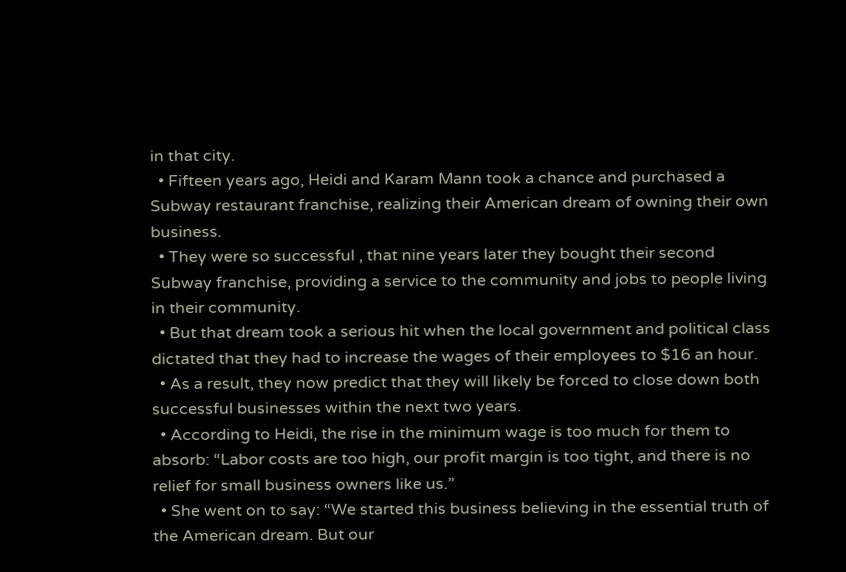in that city.
  • Fifteen years ago, Heidi and Karam Mann took a chance and purchased a Subway restaurant franchise, realizing their American dream of owning their own business.
  • They were so successful , that nine years later they bought their second Subway franchise, providing a service to the community and jobs to people living in their community.
  • But that dream took a serious hit when the local government and political class dictated that they had to increase the wages of their employees to $16 an hour.
  • As a result, they now predict that they will likely be forced to close down both successful businesses within the next two years.
  • According to Heidi, the rise in the minimum wage is too much for them to absorb: “Labor costs are too high, our profit margin is too tight, and there is no relief for small business owners like us.”
  • She went on to say: “We started this business believing in the essential truth of the American dream. But our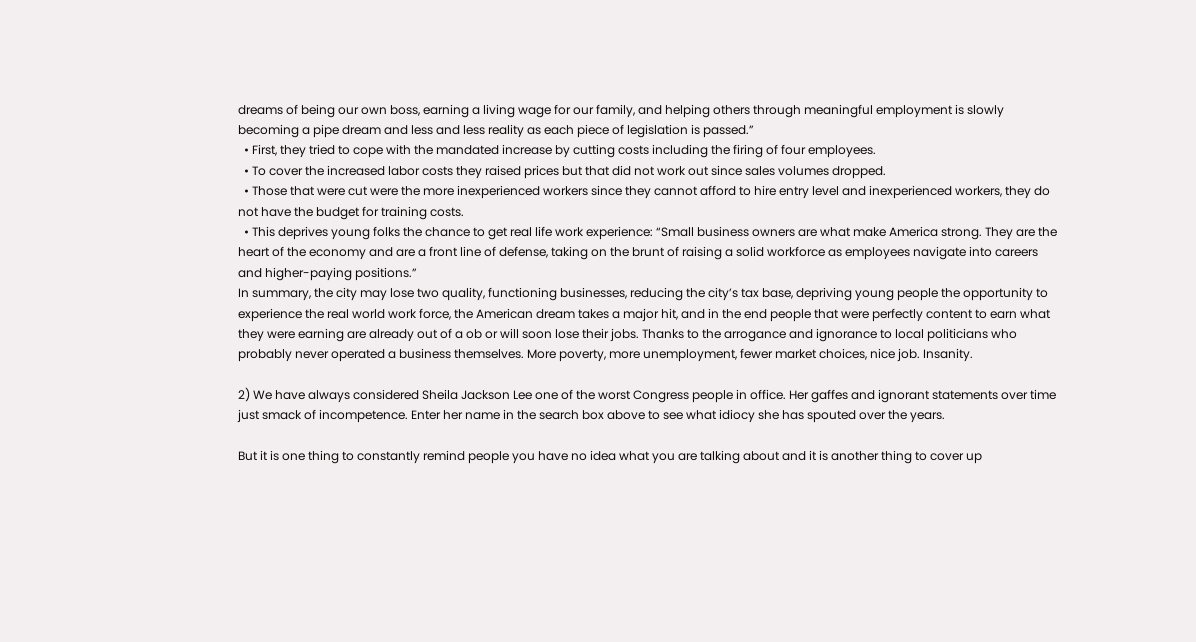dreams of being our own boss, earning a living wage for our family, and helping others through meaningful employment is slowly becoming a pipe dream and less and less reality as each piece of legislation is passed.”
  • First, they tried to cope with the mandated increase by cutting costs including the firing of four employees.
  • To cover the increased labor costs they raised prices but that did not work out since sales volumes dropped.
  • Those that were cut were the more inexperienced workers since they cannot afford to hire entry level and inexperienced workers, they do not have the budget for training costs.
  • This deprives young folks the chance to get real life work experience: “Small business owners are what make America strong. They are the heart of the economy and are a front line of defense, taking on the brunt of raising a solid workforce as employees navigate into careers and higher-paying positions.”
In summary, the city may lose two quality, functioning businesses, reducing the city’s tax base, depriving young people the opportunity to experience the real world work force, the American dream takes a major hit, and in the end people that were perfectly content to earn what they were earning are already out of a ob or will soon lose their jobs. Thanks to the arrogance and ignorance to local politicians who probably never operated a business themselves. More poverty, more unemployment, fewer market choices, nice job. Insanity.

2) We have always considered Sheila Jackson Lee one of the worst Congress people in office. Her gaffes and ignorant statements over time just smack of incompetence. Enter her name in the search box above to see what idiocy she has spouted over the years.

But it is one thing to constantly remind people you have no idea what you are talking about and it is another thing to cover up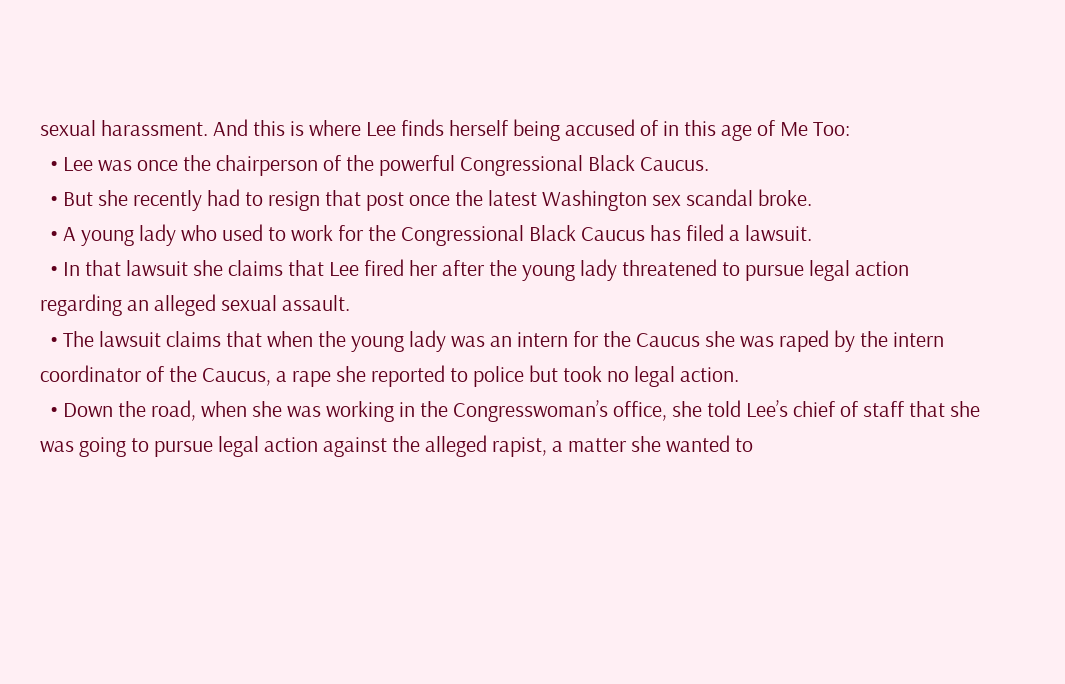sexual harassment. And this is where Lee finds herself being accused of in this age of Me Too:
  • Lee was once the chairperson of the powerful Congressional Black Caucus.
  • But she recently had to resign that post once the latest Washington sex scandal broke.
  • A young lady who used to work for the Congressional Black Caucus has filed a lawsuit.
  • In that lawsuit she claims that Lee fired her after the young lady threatened to pursue legal action regarding an alleged sexual assault.
  • The lawsuit claims that when the young lady was an intern for the Caucus she was raped by the intern coordinator of the Caucus, a rape she reported to police but took no legal action.
  • Down the road, when she was working in the Congresswoman’s office, she told Lee’s chief of staff that she was going to pursue legal action against the alleged rapist, a matter she wanted to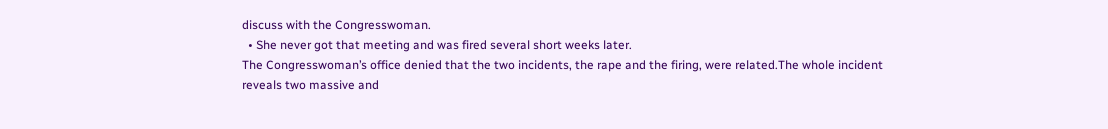discuss with the Congresswoman.
  • She never got that meeting and was fired several short weeks later.
The Congresswoman’s office denied that the two incidents, the rape and the firing, were related.The whole incident reveals two massive and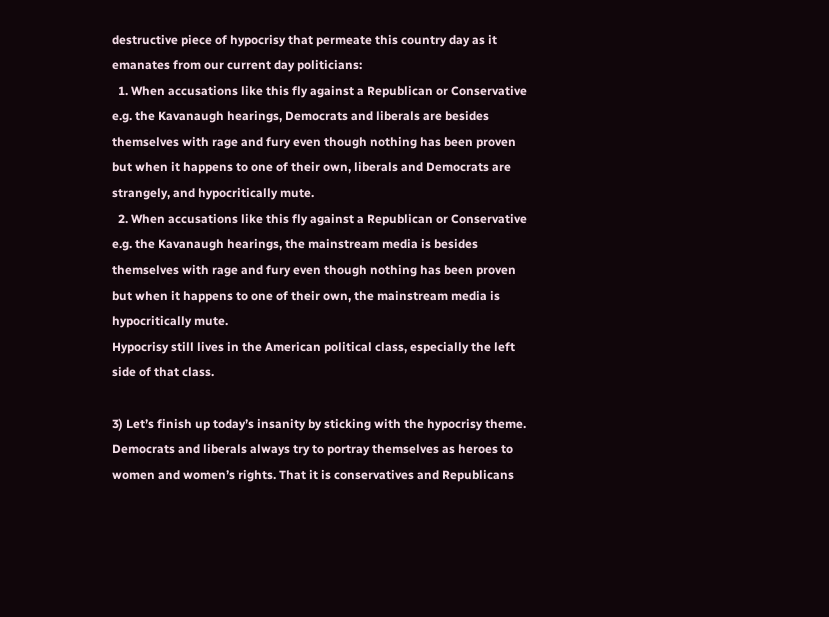destructive piece of hypocrisy that permeate this country day as it emanates from our current day politicians:
  1. When accusations like this fly against a Republican or Conservative e.g. the Kavanaugh hearings, Democrats and liberals are besides themselves with rage and fury even though nothing has been proven but when it happens to one of their own, liberals and Democrats are strangely, and hypocritically mute.
  2. When accusations like this fly against a Republican or Conservative e.g. the Kavanaugh hearings, the mainstream media is besides themselves with rage and fury even though nothing has been proven but when it happens to one of their own, the mainstream media is hypocritically mute.
Hypocrisy still lives in the American political class, especially the left side of that class.

3) Let’s finish up today’s insanity by sticking with the hypocrisy theme. Democrats and liberals always try to portray themselves as heroes to women and women’s rights. That it is conservatives and Republicans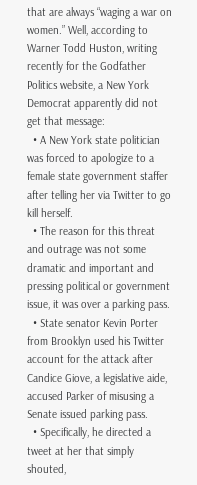that are always “waging a war on women.” Well, according to Warner Todd Huston, writing recently for the Godfather Politics website, a New York Democrat apparently did not get that message:
  • A New York state politician was forced to apologize to a female state government staffer after telling her via Twitter to go kill herself.
  • The reason for this threat and outrage was not some dramatic and important and pressing political or government issue, it was over a parking pass.
  • State senator Kevin Porter from Brooklyn used his Twitter account for the attack after Candice Giove, a legislative aide, accused Parker of misusing a Senate issued parking pass.
  • Specifically, he directed a tweet at her that simply shouted,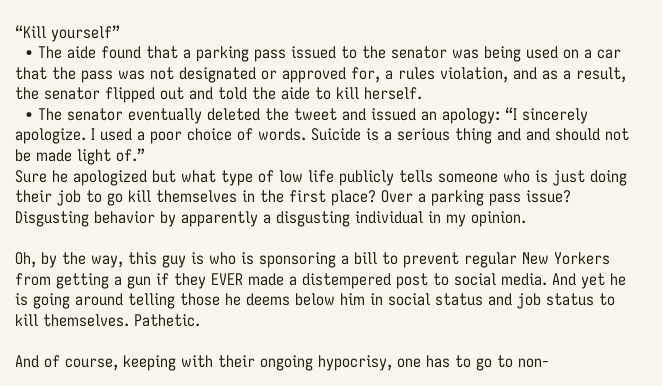“Kill yourself”
  • The aide found that a parking pass issued to the senator was being used on a car that the pass was not designated or approved for, a rules violation, and as a result, the senator flipped out and told the aide to kill herself.
  • The senator eventually deleted the tweet and issued an apology: “I sincerely apologize. I used a poor choice of words. Suicide is a serious thing and and should not be made light of.”
Sure he apologized but what type of low life publicly tells someone who is just doing their job to go kill themselves in the first place? Over a parking pass issue? Disgusting behavior by apparently a disgusting individual in my opinion.

Oh, by the way, this guy is who is sponsoring a bill to prevent regular New Yorkers from getting a gun if they EVER made a distempered post to social media. And yet he is going around telling those he deems below him in social status and job status to kill themselves. Pathetic.

And of course, keeping with their ongoing hypocrisy, one has to go to non-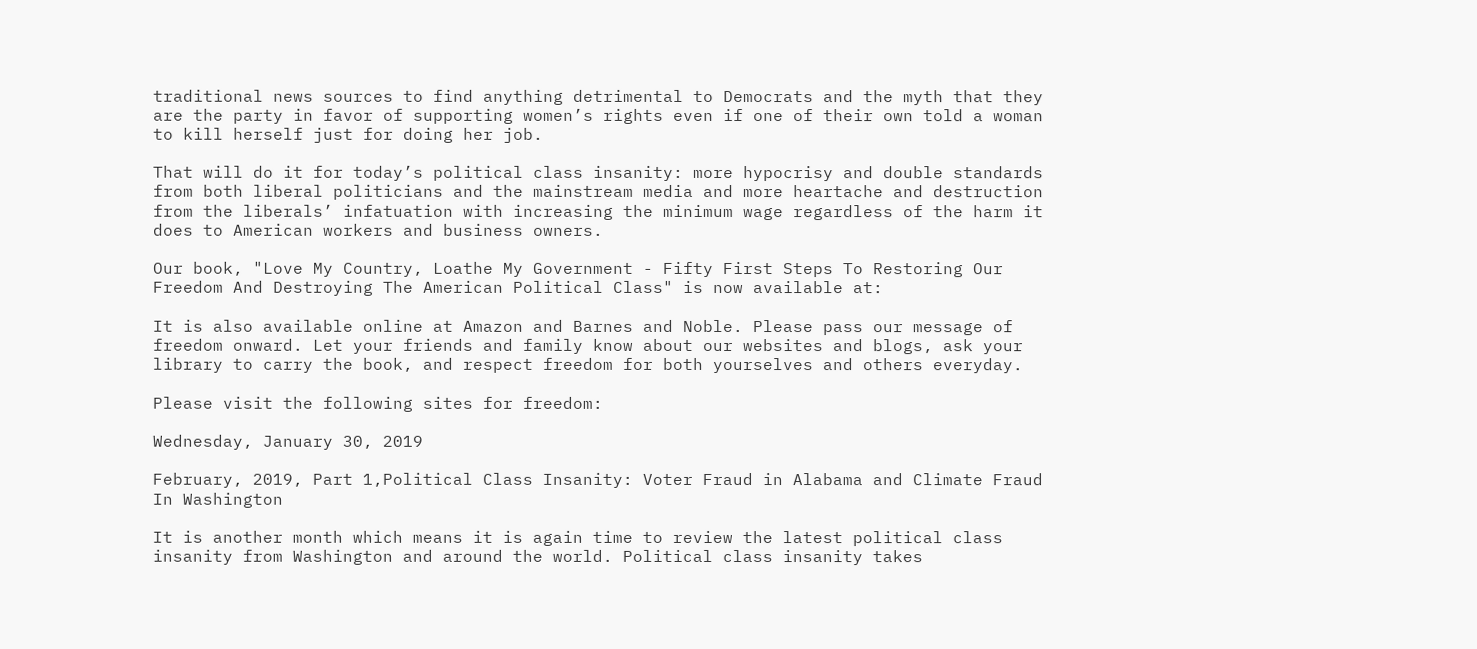traditional news sources to find anything detrimental to Democrats and the myth that they are the party in favor of supporting women’s rights even if one of their own told a woman to kill herself just for doing her job.

That will do it for today’s political class insanity: more hypocrisy and double standards from both liberal politicians and the mainstream media and more heartache and destruction from the liberals’ infatuation with increasing the minimum wage regardless of the harm it does to American workers and business owners.

Our book, "Love My Country, Loathe My Government - Fifty First Steps To Restoring Our Freedom And Destroying The American Political Class" is now available at:

It is also available online at Amazon and Barnes and Noble. Please pass our message of freedom onward. Let your friends and family know about our websites and blogs, ask your library to carry the book, and respect freedom for both yourselves and others everyday.

Please visit the following sites for freedom:

Wednesday, January 30, 2019

February, 2019, Part 1,Political Class Insanity: Voter Fraud in Alabama and Climate Fraud In Washington

It is another month which means it is again time to review the latest political class insanity from Washington and around the world. Political class insanity takes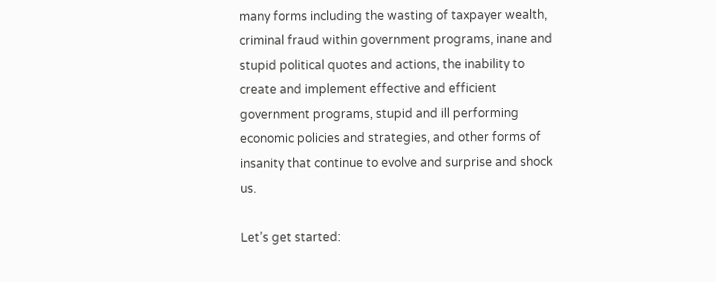many forms including the wasting of taxpayer wealth, criminal fraud within government programs, inane and stupid political quotes and actions, the inability to create and implement effective and efficient government programs, stupid and ill performing economic policies and strategies, and other forms of insanity that continue to evolve and surprise and shock us.

Let’s get started: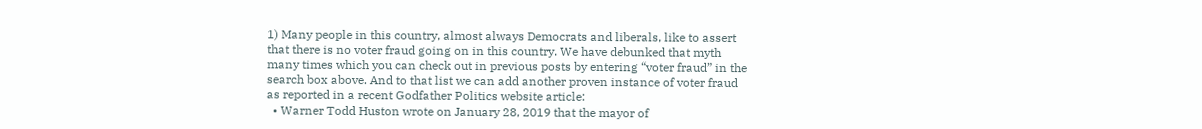1) Many people in this country, almost always Democrats and liberals, like to assert that there is no voter fraud going on in this country. We have debunked that myth many times which you can check out in previous posts by entering “voter fraud” in the search box above. And to that list we can add another proven instance of voter fraud as reported in a recent Godfather Politics website article:
  • Warner Todd Huston wrote on January 28, 2019 that the mayor of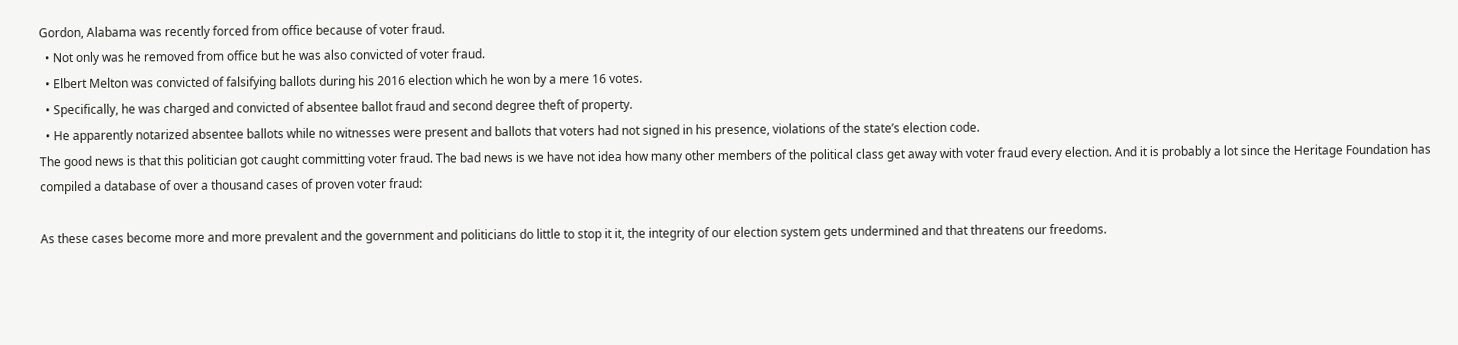Gordon, Alabama was recently forced from office because of voter fraud.
  • Not only was he removed from office but he was also convicted of voter fraud.
  • Elbert Melton was convicted of falsifying ballots during his 2016 election which he won by a mere 16 votes.
  • Specifically, he was charged and convicted of absentee ballot fraud and second degree theft of property.
  • He apparently notarized absentee ballots while no witnesses were present and ballots that voters had not signed in his presence, violations of the state’s election code.
The good news is that this politician got caught committing voter fraud. The bad news is we have not idea how many other members of the political class get away with voter fraud every election. And it is probably a lot since the Heritage Foundation has compiled a database of over a thousand cases of proven voter fraud:

As these cases become more and more prevalent and the government and politicians do little to stop it it, the integrity of our election system gets undermined and that threatens our freedoms.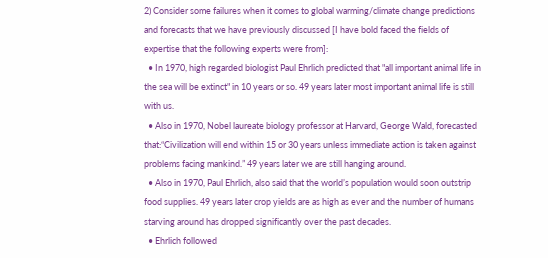2) Consider some failures when it comes to global warming/climate change predictions and forecasts that we have previously discussed [I have bold faced the fields of expertise that the following experts were from]:
  • In 1970, high regarded biologist Paul Ehrlich predicted that "all important animal life in the sea will be extinct" in 10 years or so. 49 years later most important animal life is still with us.
  • Also in 1970, Nobel laureate biology professor at Harvard, George Wald, forecasted that:“Civilization will end within 15 or 30 years unless immediate action is taken against problems facing mankind.” 49 years later we are still hanging around.
  • Also in 1970, Paul Ehrlich, also said that the world’s population would soon outstrip food supplies. 49 years later crop yields are as high as ever and the number of humans starving around has dropped significantly over the past decades.
  • Ehrlich followed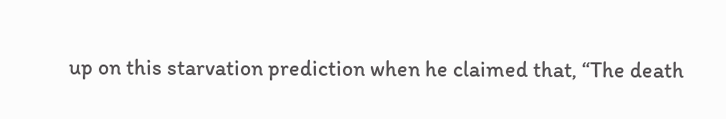up on this starvation prediction when he claimed that, “The death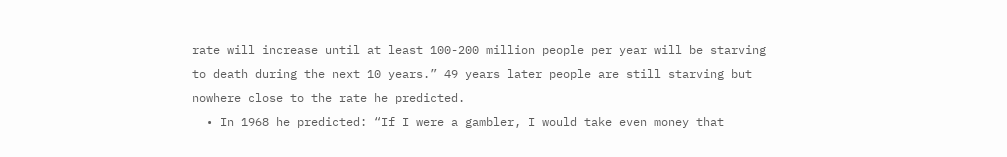rate will increase until at least 100-200 million people per year will be starving to death during the next 10 years.” 49 years later people are still starving but nowhere close to the rate he predicted.
  • In 1968 he predicted: “If I were a gambler, I would take even money that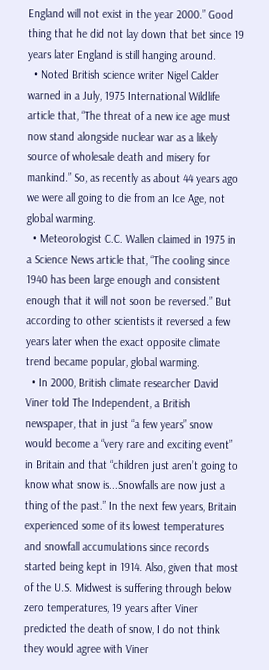England will not exist in the year 2000.” Good thing that he did not lay down that bet since 19 years later England is still hanging around.
  • Noted British science writer Nigel Calder warned in a July, 1975 International Wildlife article that, “The threat of a new ice age must now stand alongside nuclear war as a likely source of wholesale death and misery for mankind.” So, as recently as about 44 years ago we were all going to die from an Ice Age, not global warming.
  • Meteorologist C.C. Wallen claimed in 1975 in a Science News article that, “The cooling since 1940 has been large enough and consistent enough that it will not soon be reversed.” But according to other scientists it reversed a few years later when the exact opposite climate trend became popular, global warming.
  • In 2000, British climate researcher David Viner told The Independent, a British newspaper, that in just “a few years” snow would become a “very rare and exciting event” in Britain and that “children just aren’t going to know what snow is...Snowfalls are now just a thing of the past.” In the next few years, Britain experienced some of its lowest temperatures and snowfall accumulations since records started being kept in 1914. Also, given that most of the U.S. Midwest is suffering through below zero temperatures, 19 years after Viner predicted the death of snow, I do not think they would agree with Viner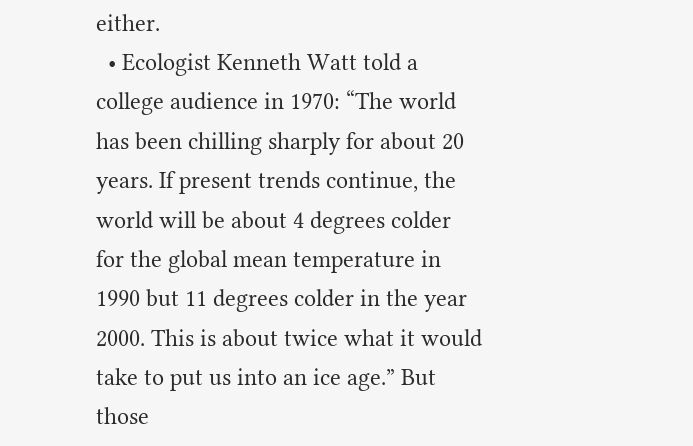either.
  • Ecologist Kenneth Watt told a college audience in 1970: “The world has been chilling sharply for about 20 years. If present trends continue, the world will be about 4 degrees colder for the global mean temperature in 1990 but 11 degrees colder in the year 2000. This is about twice what it would take to put us into an ice age.” But those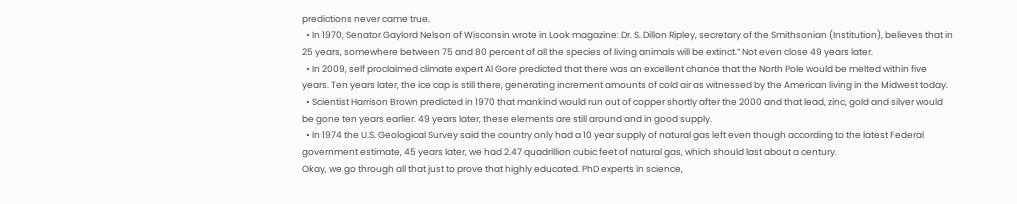predictions never came true.
  • In 1970, Senator Gaylord Nelson of Wisconsin wrote in Look magazine: Dr. S. Dillon Ripley, secretary of the Smithsonian (Institution), believes that in 25 years, somewhere between 75 and 80 percent of all the species of living animals will be extinct.” Not even close 49 years later.
  • In 2009, self proclaimed climate expert Al Gore predicted that there was an excellent chance that the North Pole would be melted within five years. Ten years later, the ice cap is still there, generating increment amounts of cold air as witnessed by the American living in the Midwest today.
  • Scientist Harrison Brown predicted in 1970 that mankind would run out of copper shortly after the 2000 and that lead, zinc, gold and silver would be gone ten years earlier. 49 years later, these elements are still around and in good supply.
  • In 1974 the U.S. Geological Survey said the country only had a 10 year supply of natural gas left even though according to the latest Federal government estimate, 45 years later, we had 2.47 quadrillion cubic feet of natural gas, which should last about a century.
Okay, we go through all that just to prove that highly educated. PhD experts in science,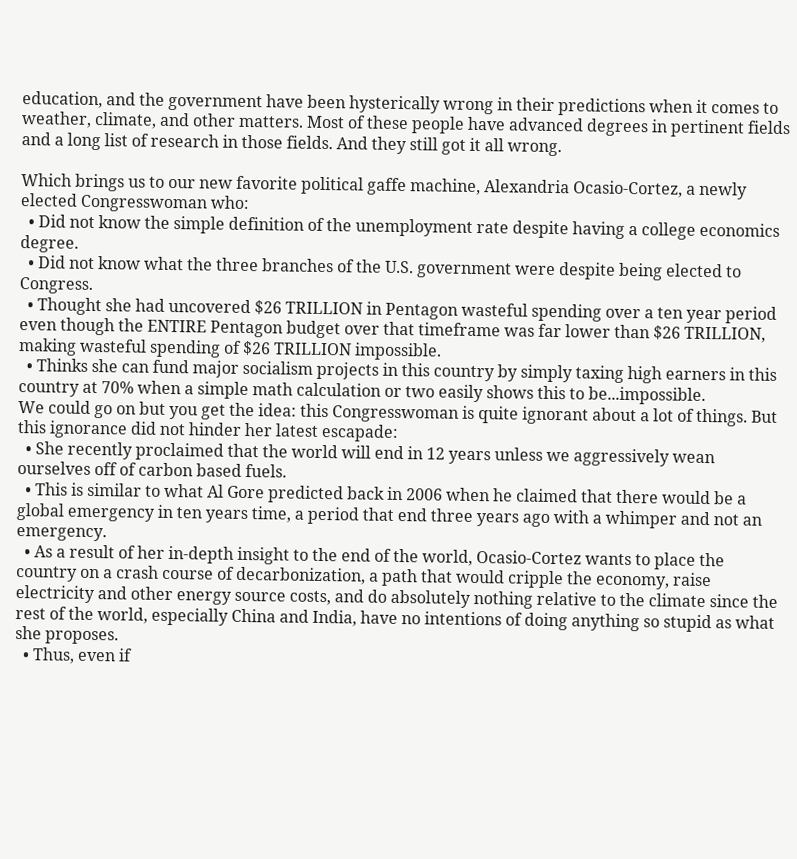education, and the government have been hysterically wrong in their predictions when it comes to weather, climate, and other matters. Most of these people have advanced degrees in pertinent fields and a long list of research in those fields. And they still got it all wrong.

Which brings us to our new favorite political gaffe machine, Alexandria Ocasio-Cortez, a newly elected Congresswoman who:
  • Did not know the simple definition of the unemployment rate despite having a college economics degree.
  • Did not know what the three branches of the U.S. government were despite being elected to Congress.
  • Thought she had uncovered $26 TRILLION in Pentagon wasteful spending over a ten year period even though the ENTIRE Pentagon budget over that timeframe was far lower than $26 TRILLION, making wasteful spending of $26 TRILLION impossible.
  • Thinks she can fund major socialism projects in this country by simply taxing high earners in this country at 70% when a simple math calculation or two easily shows this to be...impossible.
We could go on but you get the idea: this Congresswoman is quite ignorant about a lot of things. But this ignorance did not hinder her latest escapade:
  • She recently proclaimed that the world will end in 12 years unless we aggressively wean ourselves off of carbon based fuels.
  • This is similar to what Al Gore predicted back in 2006 when he claimed that there would be a global emergency in ten years time, a period that end three years ago with a whimper and not an emergency.
  • As a result of her in-depth insight to the end of the world, Ocasio-Cortez wants to place the country on a crash course of decarbonization, a path that would cripple the economy, raise electricity and other energy source costs, and do absolutely nothing relative to the climate since the rest of the world, especially China and India, have no intentions of doing anything so stupid as what she proposes.
  • Thus, even if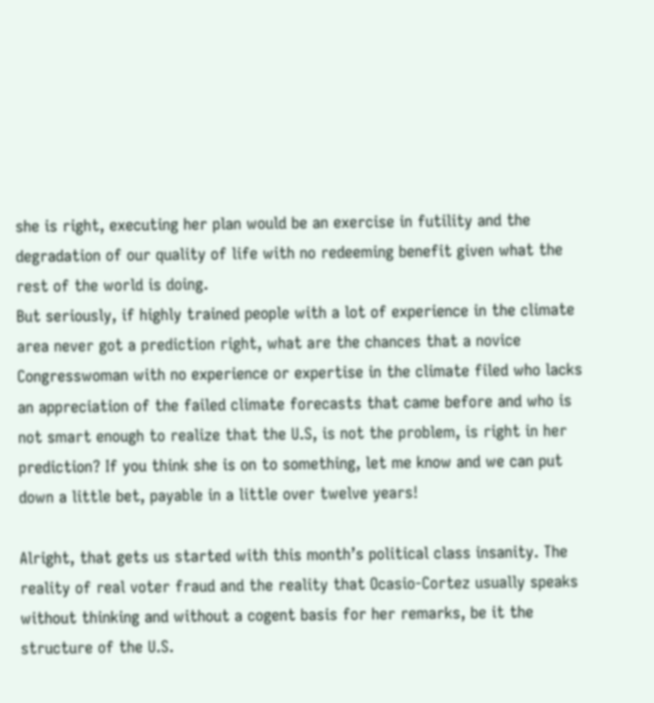she is right, executing her plan would be an exercise in futility and the degradation of our quality of life with no redeeming benefit given what the rest of the world is doing.
But seriously, if highly trained people with a lot of experience in the climate area never got a prediction right, what are the chances that a novice Congresswoman with no experience or expertise in the climate filed who lacks an appreciation of the failed climate forecasts that came before and who is not smart enough to realize that the U.S, is not the problem, is right in her prediction? If you think she is on to something, let me know and we can put down a little bet, payable in a little over twelve years!

Alright, that gets us started with this month’s political class insanity. The reality of real voter fraud and the reality that Ocasio-Cortez usually speaks without thinking and without a cogent basis for her remarks, be it the structure of the U.S.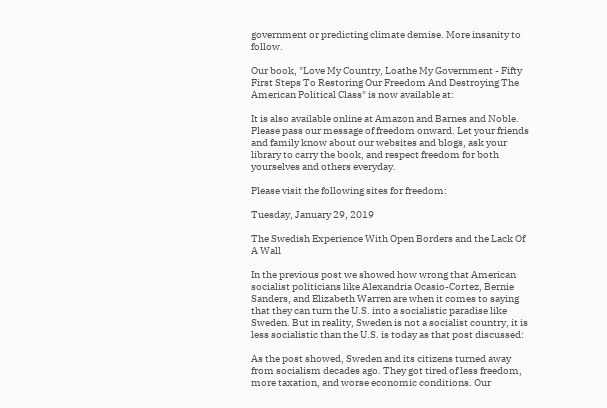government or predicting climate demise. More insanity to follow.

Our book, "Love My Country, Loathe My Government - Fifty First Steps To Restoring Our Freedom And Destroying The American Political Class" is now available at:

It is also available online at Amazon and Barnes and Noble. Please pass our message of freedom onward. Let your friends and family know about our websites and blogs, ask your library to carry the book, and respect freedom for both yourselves and others everyday.

Please visit the following sites for freedom:

Tuesday, January 29, 2019

The Swedish Experience With Open Borders and the Lack Of A Wall

In the previous post we showed how wrong that American socialist politicians like Alexandria Ocasio-Cortez, Bernie Sanders, and Elizabeth Warren are when it comes to saying that they can turn the U.S. into a socialistic paradise like Sweden. But in reality, Sweden is not a socialist country, it is less socialistic than the U.S. is today as that post discussed:

As the post showed, Sweden and its citizens turned away from socialism decades ago. They got tired of less freedom, more taxation, and worse economic conditions. Our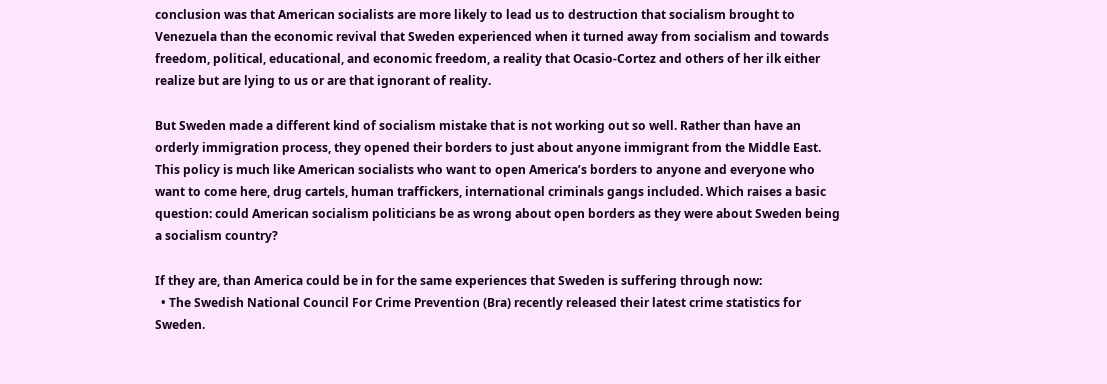conclusion was that American socialists are more likely to lead us to destruction that socialism brought to Venezuela than the economic revival that Sweden experienced when it turned away from socialism and towards freedom, political, educational, and economic freedom, a reality that Ocasio-Cortez and others of her ilk either realize but are lying to us or are that ignorant of reality.

But Sweden made a different kind of socialism mistake that is not working out so well. Rather than have an orderly immigration process, they opened their borders to just about anyone immigrant from the Middle East. This policy is much like American socialists who want to open America’s borders to anyone and everyone who want to come here, drug cartels, human traffickers, international criminals gangs included. Which raises a basic question: could American socialism politicians be as wrong about open borders as they were about Sweden being a socialism country?

If they are, than America could be in for the same experiences that Sweden is suffering through now:
  • The Swedish National Council For Crime Prevention (Bra) recently released their latest crime statistics for Sweden.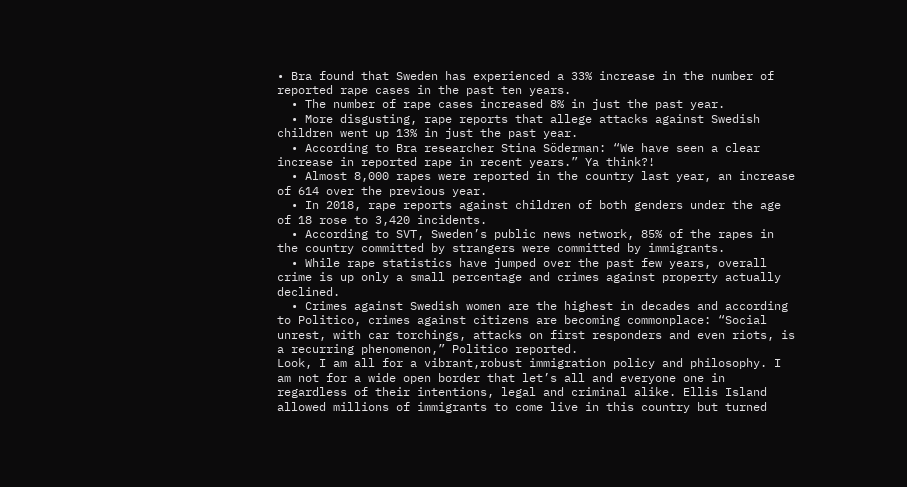• Bra found that Sweden has experienced a 33% increase in the number of reported rape cases in the past ten years.
  • The number of rape cases increased 8% in just the past year.
  • More disgusting, rape reports that allege attacks against Swedish children went up 13% in just the past year.
  • According to Bra researcher Stina Söderman: “We have seen a clear increase in reported rape in recent years.” Ya think?!
  • Almost 8,000 rapes were reported in the country last year, an increase of 614 over the previous year.
  • In 2018, rape reports against children of both genders under the age of 18 rose to 3,420 incidents.
  • According to SVT, Sweden’s public news network, 85% of the rapes in the country committed by strangers were committed by immigrants.
  • While rape statistics have jumped over the past few years, overall crime is up only a small percentage and crimes against property actually declined.
  • Crimes against Swedish women are the highest in decades and according to Politico, crimes against citizens are becoming commonplace: “Social unrest, with car torchings, attacks on first responders and even riots, is a recurring phenomenon,” Politico reported.
Look, I am all for a vibrant,robust immigration policy and philosophy. I am not for a wide open border that let’s all and everyone one in regardless of their intentions, legal and criminal alike. Ellis Island allowed millions of immigrants to come live in this country but turned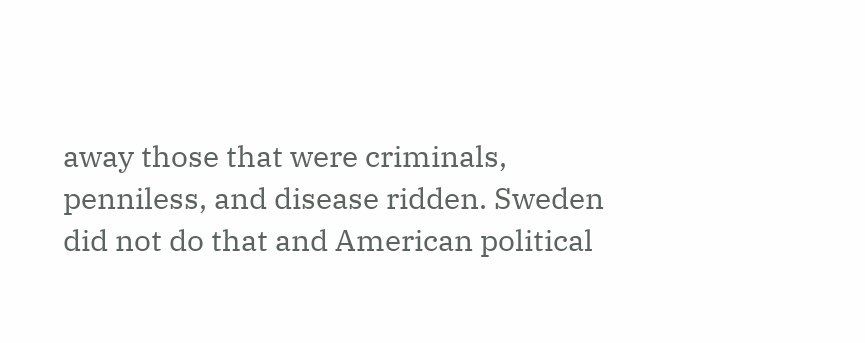away those that were criminals, penniless, and disease ridden. Sweden did not do that and American political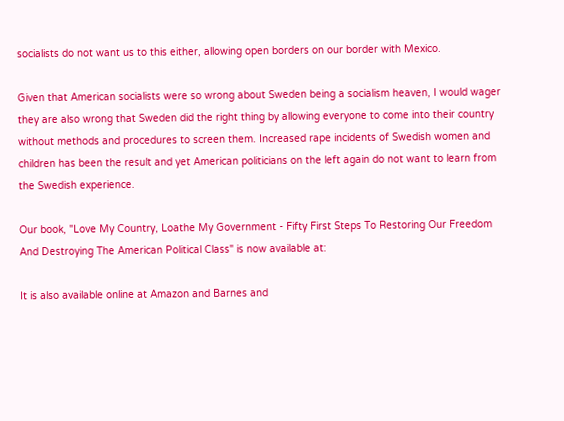socialists do not want us to this either, allowing open borders on our border with Mexico.

Given that American socialists were so wrong about Sweden being a socialism heaven, I would wager they are also wrong that Sweden did the right thing by allowing everyone to come into their country without methods and procedures to screen them. Increased rape incidents of Swedish women and children has been the result and yet American politicians on the left again do not want to learn from the Swedish experience.

Our book, "Love My Country, Loathe My Government - Fifty First Steps To Restoring Our Freedom And Destroying The American Political Class" is now available at:

It is also available online at Amazon and Barnes and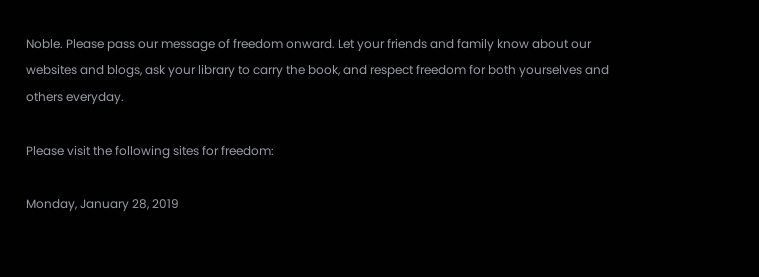Noble. Please pass our message of freedom onward. Let your friends and family know about our websites and blogs, ask your library to carry the book, and respect freedom for both yourselves and others everyday.

Please visit the following sites for freedom:

Monday, January 28, 2019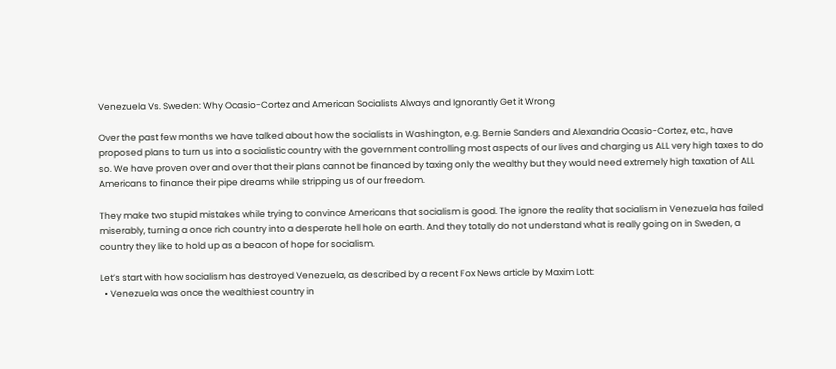Venezuela Vs. Sweden: Why Ocasio-Cortez and American Socialists Always and Ignorantly Get it Wrong

Over the past few months we have talked about how the socialists in Washington, e.g. Bernie Sanders and Alexandria Ocasio-Cortez, etc., have proposed plans to turn us into a socialistic country with the government controlling most aspects of our lives and charging us ALL very high taxes to do so. We have proven over and over that their plans cannot be financed by taxing only the wealthy but they would need extremely high taxation of ALL Americans to finance their pipe dreams while stripping us of our freedom.

They make two stupid mistakes while trying to convince Americans that socialism is good. The ignore the reality that socialism in Venezuela has failed miserably, turning a once rich country into a desperate hell hole on earth. And they totally do not understand what is really going on in Sweden, a country they like to hold up as a beacon of hope for socialism.

Let’s start with how socialism has destroyed Venezuela, as described by a recent Fox News article by Maxim Lott:
  • Venezuela was once the wealthiest country in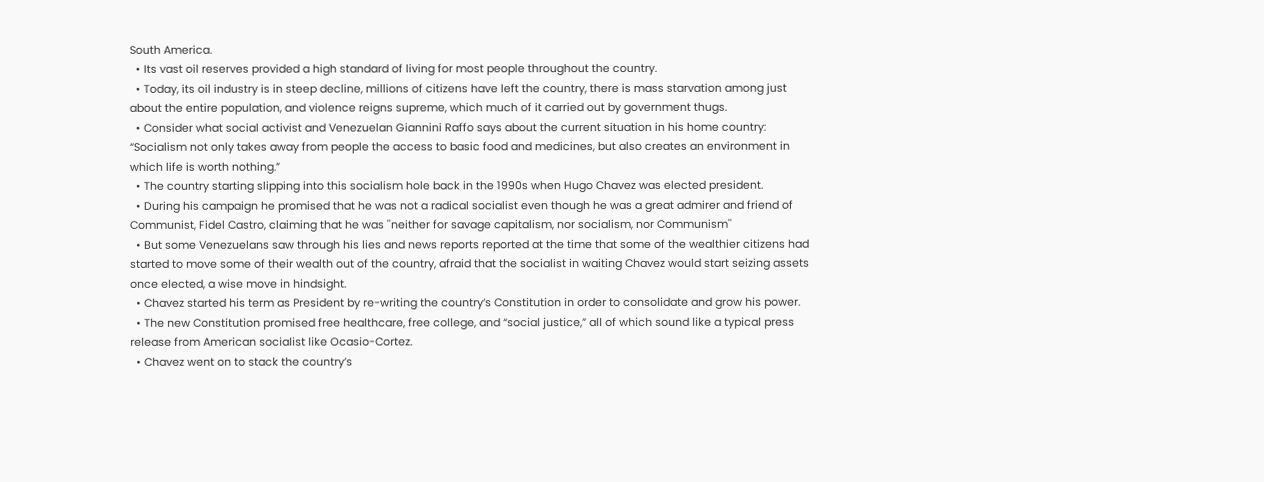South America.
  • Its vast oil reserves provided a high standard of living for most people throughout the country.
  • Today, its oil industry is in steep decline, millions of citizens have left the country, there is mass starvation among just about the entire population, and violence reigns supreme, which much of it carried out by government thugs.
  • Consider what social activist and Venezuelan Giannini Raffo says about the current situation in his home country: “Socialism not only takes away from people the access to basic food and medicines, but also creates an environment in which life is worth nothing.”
  • The country starting slipping into this socialism hole back in the 1990s when Hugo Chavez was elected president.
  • During his campaign he promised that he was not a radical socialist even though he was a great admirer and friend of Communist, Fidel Castro, claiming that he was ''neither for savage capitalism, nor socialism, nor Communism''
  • But some Venezuelans saw through his lies and news reports reported at the time that some of the wealthier citizens had started to move some of their wealth out of the country, afraid that the socialist in waiting Chavez would start seizing assets once elected, a wise move in hindsight.
  • Chavez started his term as President by re-writing the country’s Constitution in order to consolidate and grow his power.
  • The new Constitution promised free healthcare, free college, and “social justice,” all of which sound like a typical press release from American socialist like Ocasio-Cortez.
  • Chavez went on to stack the country’s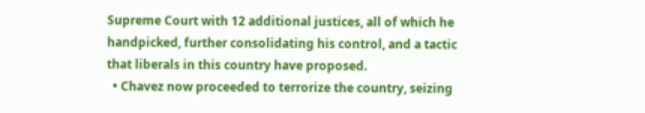Supreme Court with 12 additional justices, all of which he handpicked, further consolidating his control, and a tactic that liberals in this country have proposed.
  • Chavez now proceeded to terrorize the country, seizing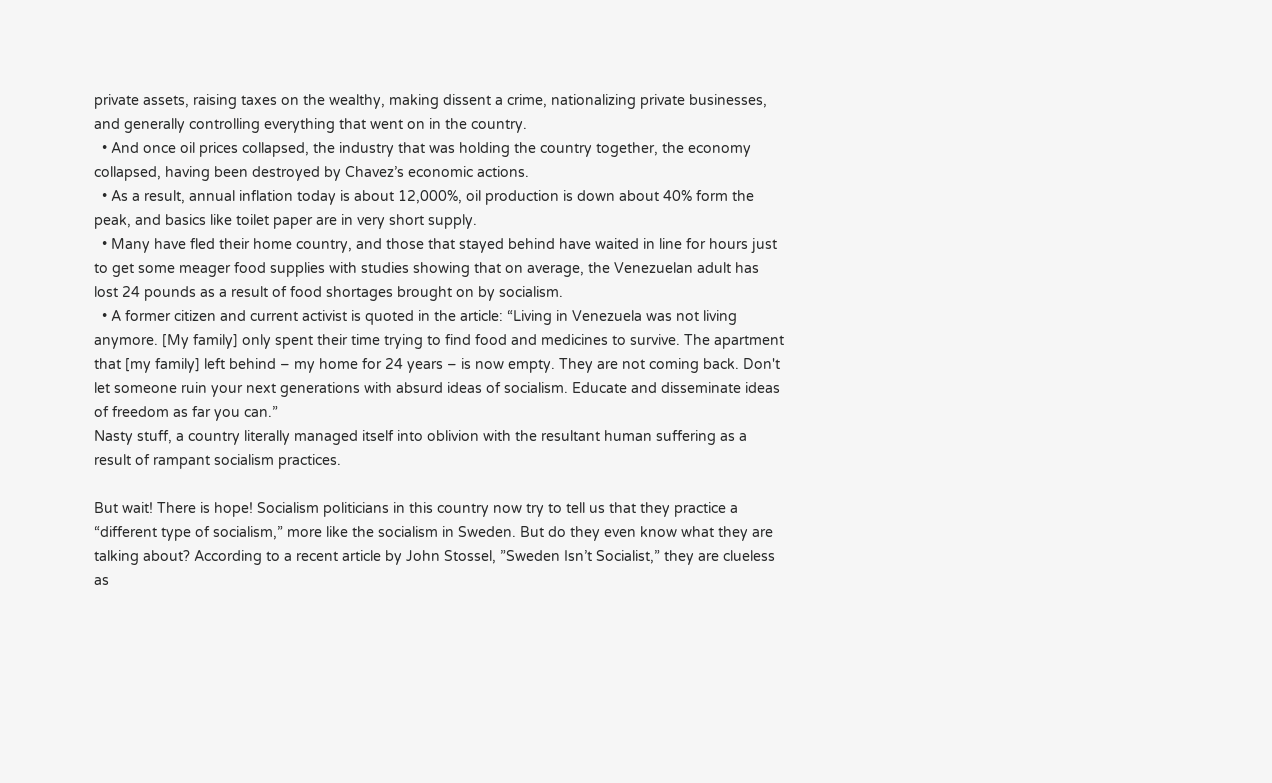private assets, raising taxes on the wealthy, making dissent a crime, nationalizing private businesses, and generally controlling everything that went on in the country.
  • And once oil prices collapsed, the industry that was holding the country together, the economy collapsed, having been destroyed by Chavez’s economic actions.
  • As a result, annual inflation today is about 12,000%, oil production is down about 40% form the peak, and basics like toilet paper are in very short supply.
  • Many have fled their home country, and those that stayed behind have waited in line for hours just to get some meager food supplies with studies showing that on average, the Venezuelan adult has lost 24 pounds as a result of food shortages brought on by socialism.
  • A former citizen and current activist is quoted in the article: “Living in Venezuela was not living anymore. [My family] only spent their time trying to find food and medicines to survive. The apartment that [my family] left behind – my home for 24 years – is now empty. They are not coming back. Don't let someone ruin your next generations with absurd ideas of socialism. Educate and disseminate ideas of freedom as far you can.”
Nasty stuff, a country literally managed itself into oblivion with the resultant human suffering as a result of rampant socialism practices.

But wait! There is hope! Socialism politicians in this country now try to tell us that they practice a “different type of socialism,” more like the socialism in Sweden. But do they even know what they are talking about? According to a recent article by John Stossel, ”Sweden Isn’t Socialist,” they are clueless as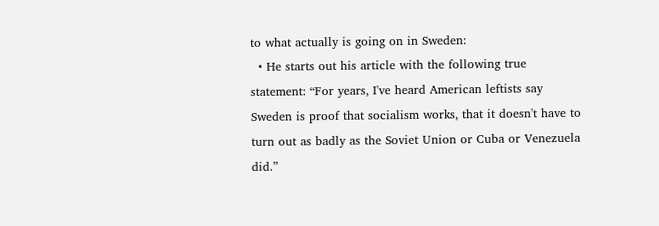to what actually is going on in Sweden:
  • He starts out his article with the following true statement: “For years, I've heard American leftists say Sweden is proof that socialism works, that it doesn't have to turn out as badly as the Soviet Union or Cuba or Venezuela did.”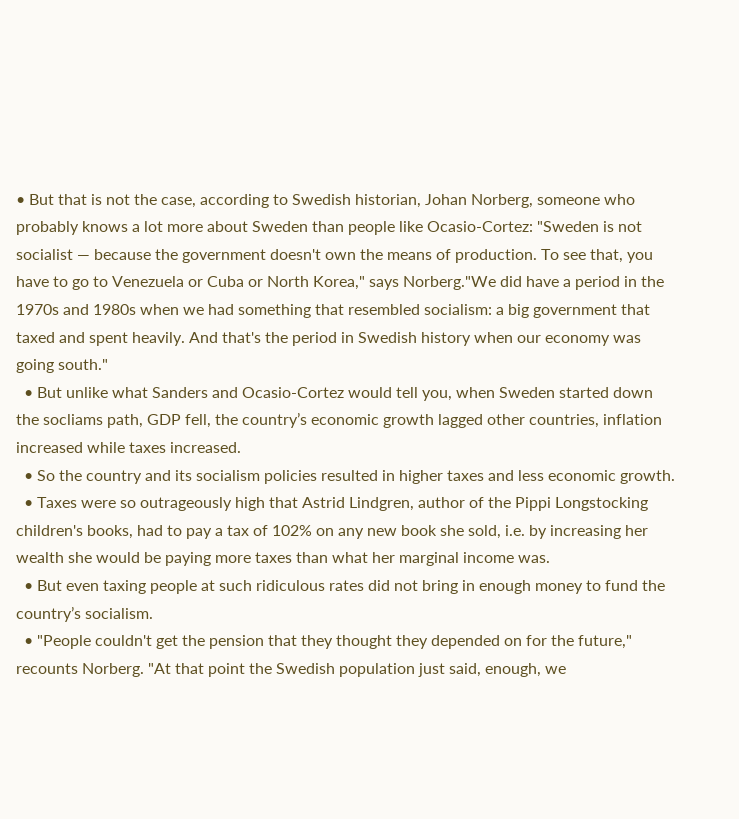• But that is not the case, according to Swedish historian, Johan Norberg, someone who probably knows a lot more about Sweden than people like Ocasio-Cortez: "Sweden is not socialist — because the government doesn't own the means of production. To see that, you have to go to Venezuela or Cuba or North Korea," says Norberg."We did have a period in the 1970s and 1980s when we had something that resembled socialism: a big government that taxed and spent heavily. And that's the period in Swedish history when our economy was going south."
  • But unlike what Sanders and Ocasio-Cortez would tell you, when Sweden started down the socliams path, GDP fell, the country’s economic growth lagged other countries, inflation increased while taxes increased.
  • So the country and its socialism policies resulted in higher taxes and less economic growth.
  • Taxes were so outrageously high that Astrid Lindgren, author of the Pippi Longstocking children's books, had to pay a tax of 102% on any new book she sold, i.e. by increasing her wealth she would be paying more taxes than what her marginal income was.
  • But even taxing people at such ridiculous rates did not bring in enough money to fund the country’s socialism.
  • "People couldn't get the pension that they thought they depended on for the future," recounts Norberg. "At that point the Swedish population just said, enough, we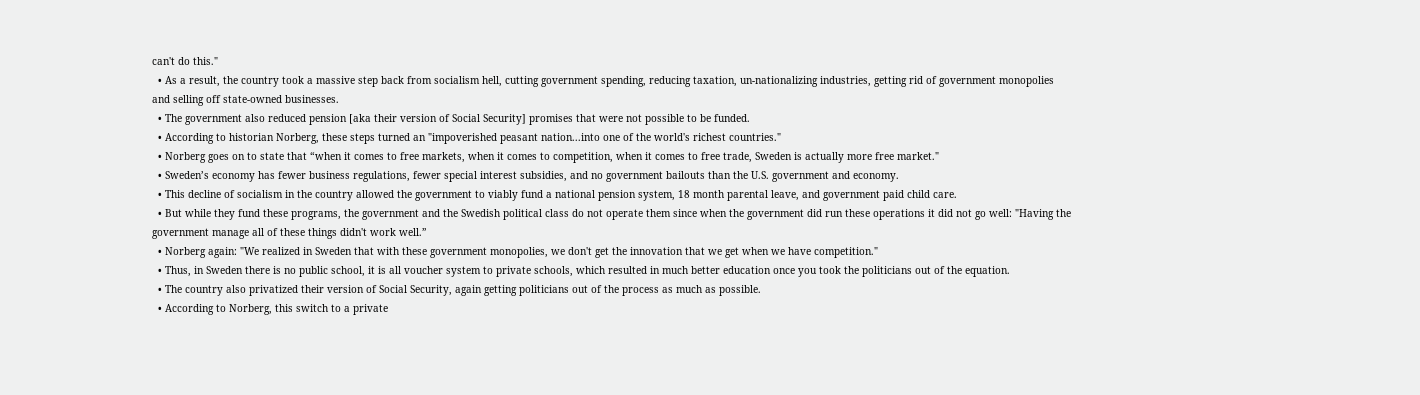can't do this."
  • As a result, the country took a massive step back from socialism hell, cutting government spending, reducing taxation, un-nationalizing industries, getting rid of government monopolies and selling off state-owned businesses.
  • The government also reduced pension [aka their version of Social Security] promises that were not possible to be funded.
  • According to historian Norberg, these steps turned an "impoverished peasant nation...into one of the world's richest countries."
  • Norberg goes on to state that “when it comes to free markets, when it comes to competition, when it comes to free trade, Sweden is actually more free market."
  • Sweden’s economy has fewer business regulations, fewer special interest subsidies, and no government bailouts than the U.S. government and economy.
  • This decline of socialism in the country allowed the government to viably fund a national pension system, 18 month parental leave, and government paid child care.
  • But while they fund these programs, the government and the Swedish political class do not operate them since when the government did run these operations it did not go well: "Having the government manage all of these things didn't work well.”
  • Norberg again: "We realized in Sweden that with these government monopolies, we don't get the innovation that we get when we have competition."
  • Thus, in Sweden there is no public school, it is all voucher system to private schools, which resulted in much better education once you took the politicians out of the equation.
  • The country also privatized their version of Social Security, again getting politicians out of the process as much as possible.
  • According to Norberg, this switch to a private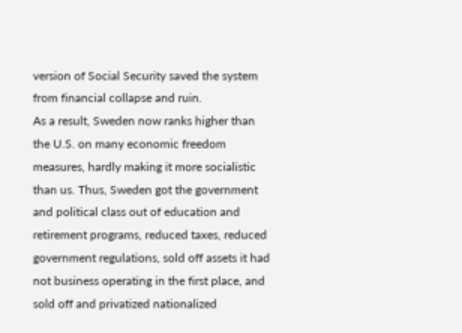version of Social Security saved the system from financial collapse and ruin.
As a result, Sweden now ranks higher than the U.S. on many economic freedom measures, hardly making it more socialistic than us. Thus, Sweden got the government and political class out of education and retirement programs, reduced taxes, reduced government regulations, sold off assets it had not business operating in the first place, and sold off and privatized nationalized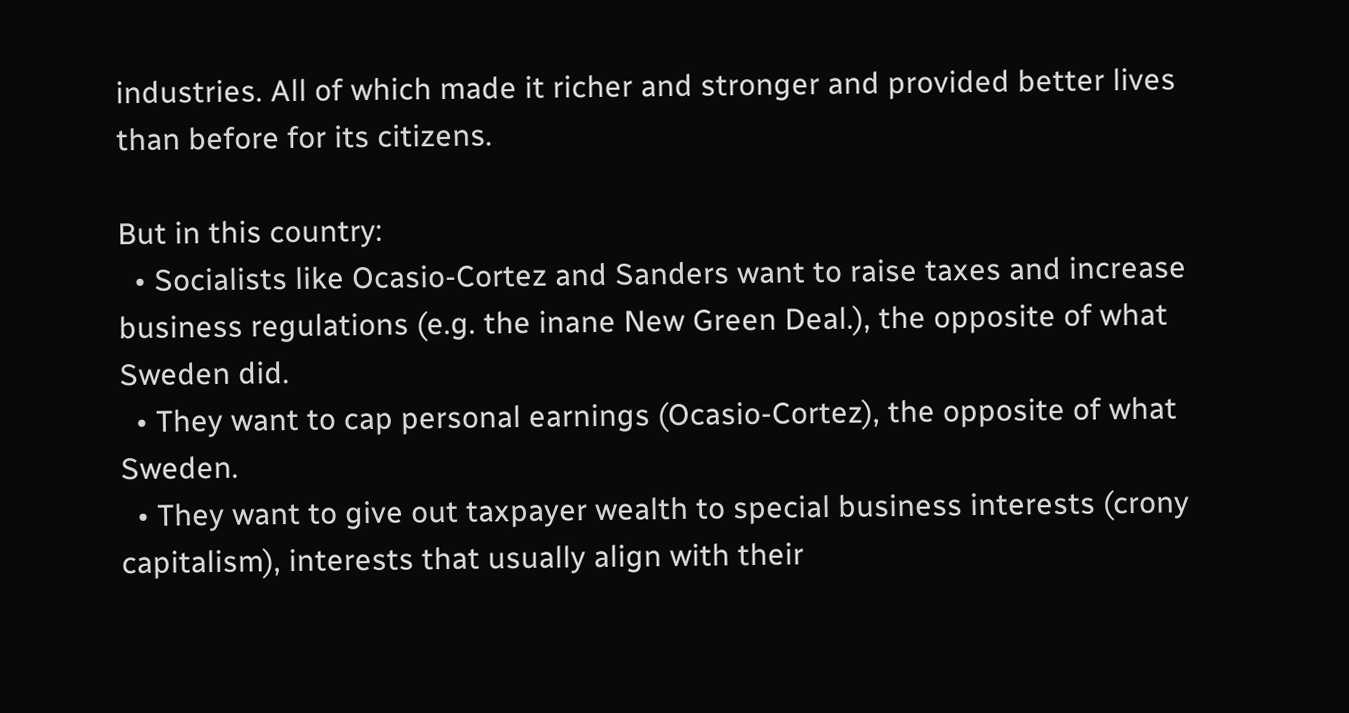industries. All of which made it richer and stronger and provided better lives than before for its citizens.

But in this country:
  • Socialists like Ocasio-Cortez and Sanders want to raise taxes and increase business regulations (e.g. the inane New Green Deal.), the opposite of what Sweden did.
  • They want to cap personal earnings (Ocasio-Cortez), the opposite of what Sweden.
  • They want to give out taxpayer wealth to special business interests (crony capitalism), interests that usually align with their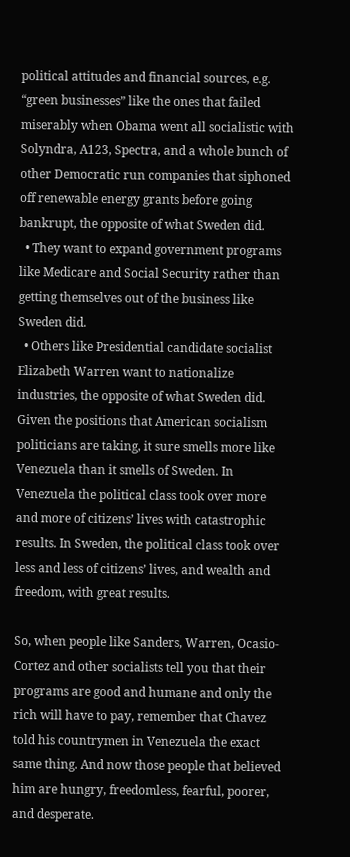political attitudes and financial sources, e.g. “green businesses” like the ones that failed miserably when Obama went all socialistic with Solyndra, A123, Spectra, and a whole bunch of other Democratic run companies that siphoned off renewable energy grants before going bankrupt, the opposite of what Sweden did.
  • They want to expand government programs like Medicare and Social Security rather than getting themselves out of the business like Sweden did.
  • Others like Presidential candidate socialist Elizabeth Warren want to nationalize industries, the opposite of what Sweden did.
Given the positions that American socialism politicians are taking, it sure smells more like Venezuela than it smells of Sweden. In Venezuela the political class took over more and more of citizens’ lives with catastrophic results. In Sweden, the political class took over less and less of citizens’ lives, and wealth and freedom, with great results.

So, when people like Sanders, Warren, Ocasio-Cortez and other socialists tell you that their programs are good and humane and only the rich will have to pay, remember that Chavez told his countrymen in Venezuela the exact same thing. And now those people that believed him are hungry, freedomless, fearful, poorer, and desperate.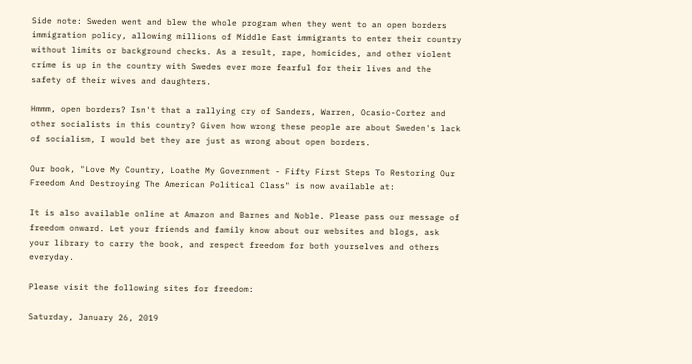Side note: Sweden went and blew the whole program when they went to an open borders immigration policy, allowing millions of Middle East immigrants to enter their country without limits or background checks. As a result, rape, homicides, and other violent crime is up in the country with Swedes ever more fearful for their lives and the safety of their wives and daughters.

Hmmm, open borders? Isn't that a rallying cry of Sanders, Warren, Ocasio-Cortez and other socialists in this country? Given how wrong these people are about Sweden's lack of socialism, I would bet they are just as wrong about open borders.

Our book, "Love My Country, Loathe My Government - Fifty First Steps To Restoring Our Freedom And Destroying The American Political Class" is now available at:

It is also available online at Amazon and Barnes and Noble. Please pass our message of freedom onward. Let your friends and family know about our websites and blogs, ask your library to carry the book, and respect freedom for both yourselves and others everyday.

Please visit the following sites for freedom:

Saturday, January 26, 2019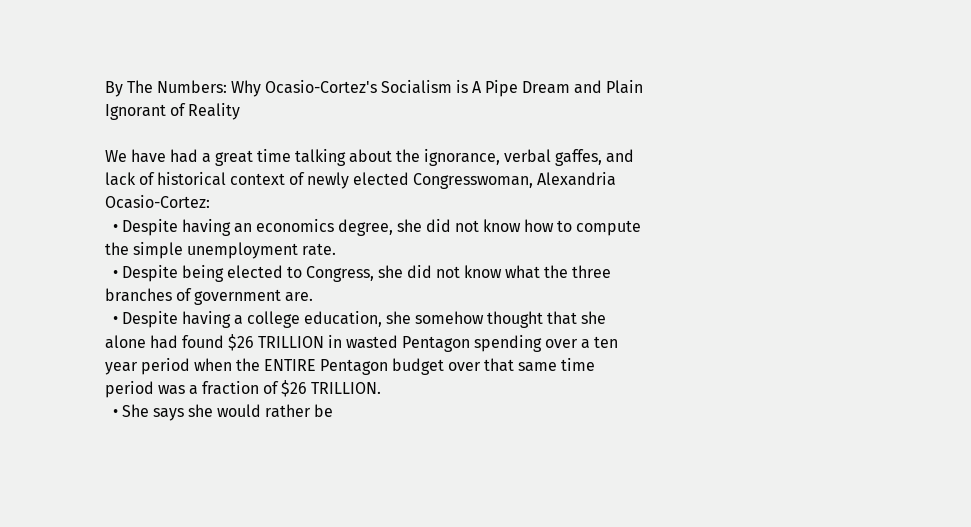By The Numbers: Why Ocasio-Cortez's Socialism is A Pipe Dream and Plain Ignorant of Reality

We have had a great time talking about the ignorance, verbal gaffes, and lack of historical context of newly elected Congresswoman, Alexandria Ocasio-Cortez:
  • Despite having an economics degree, she did not know how to compute the simple unemployment rate.
  • Despite being elected to Congress, she did not know what the three branches of government are.
  • Despite having a college education, she somehow thought that she alone had found $26 TRILLION in wasted Pentagon spending over a ten year period when the ENTIRE Pentagon budget over that same time period was a fraction of $26 TRILLION.
  • She says she would rather be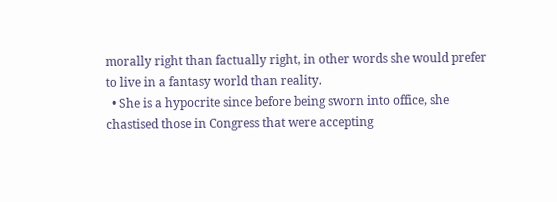morally right than factually right, in other words she would prefer to live in a fantasy world than reality.
  • She is a hypocrite since before being sworn into office, she chastised those in Congress that were accepting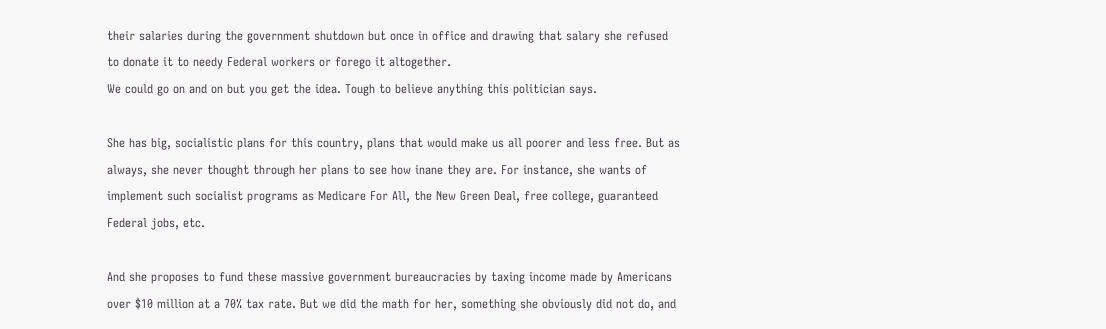their salaries during the government shutdown but once in office and drawing that salary she refused to donate it to needy Federal workers or forego it altogether.
We could go on and on but you get the idea. Tough to believe anything this politician says.

She has big, socialistic plans for this country, plans that would make us all poorer and less free. But as always, she never thought through her plans to see how inane they are. For instance, she wants of implement such socialist programs as Medicare For All, the New Green Deal, free college, guaranteed Federal jobs, etc.

And she proposes to fund these massive government bureaucracies by taxing income made by Americans over $10 million at a 70% tax rate. But we did the math for her, something she obviously did not do, and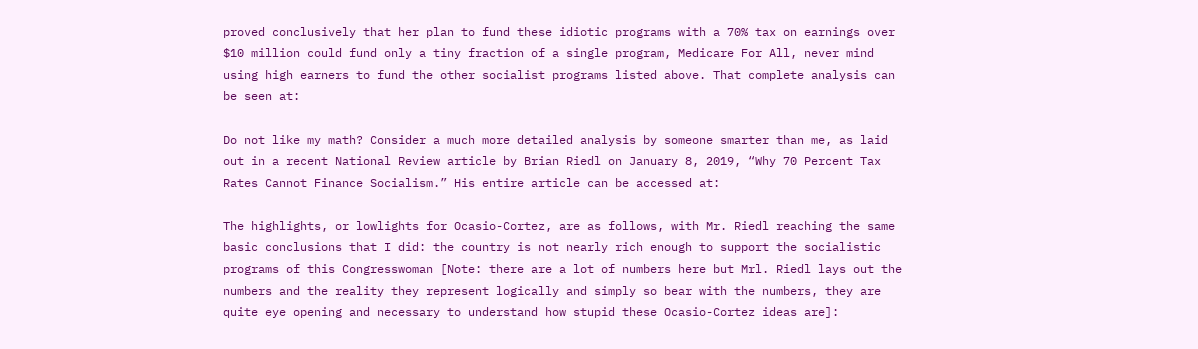proved conclusively that her plan to fund these idiotic programs with a 70% tax on earnings over $10 million could fund only a tiny fraction of a single program, Medicare For All, never mind using high earners to fund the other socialist programs listed above. That complete analysis can be seen at:

Do not like my math? Consider a much more detailed analysis by someone smarter than me, as laid out in a recent National Review article by Brian Riedl on January 8, 2019, “Why 70 Percent Tax Rates Cannot Finance Socialism.” His entire article can be accessed at:

The highlights, or lowlights for Ocasio-Cortez, are as follows, with Mr. Riedl reaching the same basic conclusions that I did: the country is not nearly rich enough to support the socialistic programs of this Congresswoman [Note: there are a lot of numbers here but Mrl. Riedl lays out the numbers and the reality they represent logically and simply so bear with the numbers, they are quite eye opening and necessary to understand how stupid these Ocasio-Cortez ideas are]: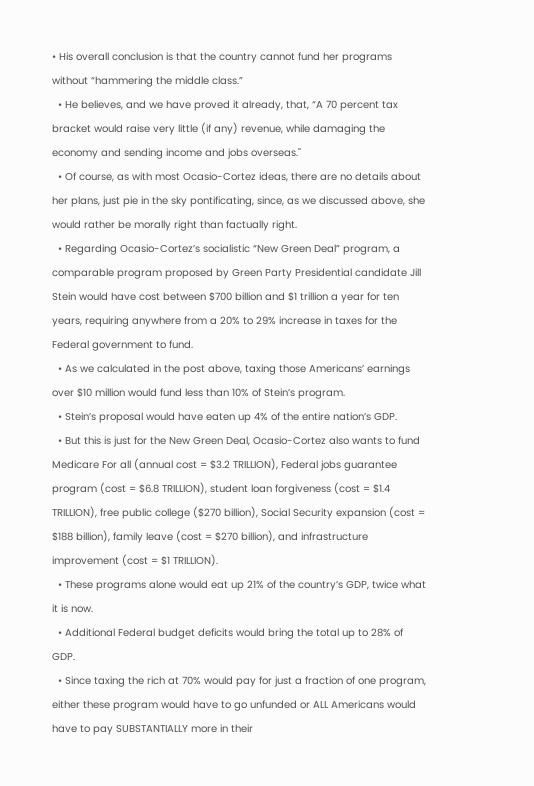• His overall conclusion is that the country cannot fund her programs without “hammering the middle class.”
  • He believes, and we have proved it already, that, “A 70 percent tax bracket would raise very little (if any) revenue, while damaging the economy and sending income and jobs overseas."
  • Of course, as with most Ocasio-Cortez ideas, there are no details about her plans, just pie in the sky pontificating, since, as we discussed above, she would rather be morally right than factually right.
  • Regarding Ocasio-Cortez’s socialistic “New Green Deal” program, a comparable program proposed by Green Party Presidential candidate Jill Stein would have cost between $700 billion and $1 trillion a year for ten years, requiring anywhere from a 20% to 29% increase in taxes for the Federal government to fund.
  • As we calculated in the post above, taxing those Americans’ earnings over $10 million would fund less than 10% of Stein’s program.
  • Stein’s proposal would have eaten up 4% of the entire nation’s GDP.
  • But this is just for the New Green Deal, Ocasio-Cortez also wants to fund Medicare For all (annual cost = $3.2 TRILLION), Federal jobs guarantee program (cost = $6.8 TRILLION), student loan forgiveness (cost = $1.4 TRILLION), free public college ($270 billion), Social Security expansion (cost = $188 billion), family leave (cost = $270 billion), and infrastructure improvement (cost = $1 TRILLION).
  • These programs alone would eat up 21% of the country’s GDP, twice what it is now.
  • Additional Federal budget deficits would bring the total up to 28% of GDP.
  • Since taxing the rich at 70% would pay for just a fraction of one program, either these program would have to go unfunded or ALL Americans would have to pay SUBSTANTIALLY more in their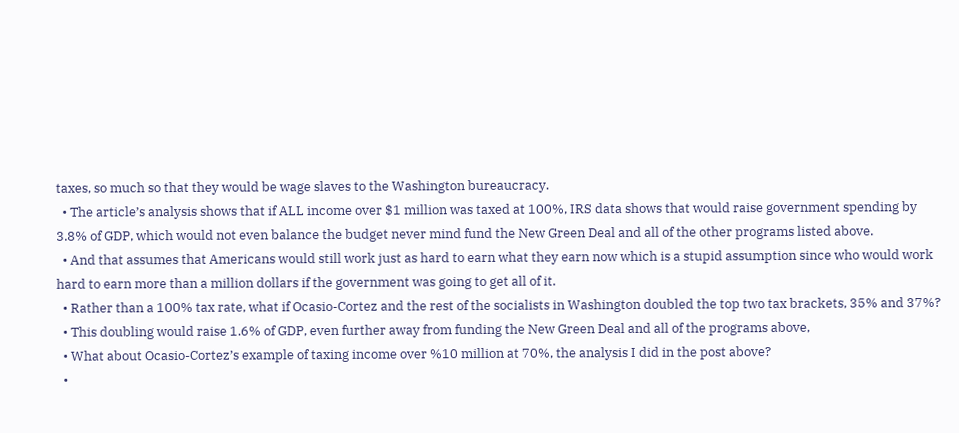taxes, so much so that they would be wage slaves to the Washington bureaucracy.
  • The article’s analysis shows that if ALL income over $1 million was taxed at 100%, IRS data shows that would raise government spending by 3.8% of GDP, which would not even balance the budget never mind fund the New Green Deal and all of the other programs listed above.
  • And that assumes that Americans would still work just as hard to earn what they earn now which is a stupid assumption since who would work hard to earn more than a million dollars if the government was going to get all of it.
  • Rather than a 100% tax rate, what if Ocasio-Cortez and the rest of the socialists in Washington doubled the top two tax brackets, 35% and 37%?
  • This doubling would raise 1.6% of GDP, even further away from funding the New Green Deal and all of the programs above,
  • What about Ocasio-Cortez’s example of taxing income over %10 million at 70%, the analysis I did in the post above?
  •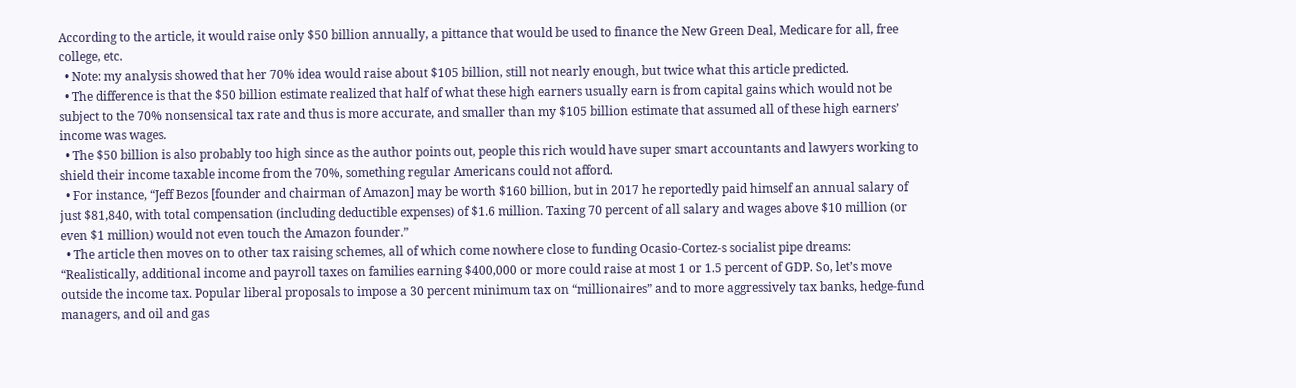According to the article, it would raise only $50 billion annually, a pittance that would be used to finance the New Green Deal, Medicare for all, free college, etc.
  • Note: my analysis showed that her 70% idea would raise about $105 billion, still not nearly enough, but twice what this article predicted.
  • The difference is that the $50 billion estimate realized that half of what these high earners usually earn is from capital gains which would not be subject to the 70% nonsensical tax rate and thus is more accurate, and smaller than my $105 billion estimate that assumed all of these high earners’ income was wages.
  • The $50 billion is also probably too high since as the author points out, people this rich would have super smart accountants and lawyers working to shield their income taxable income from the 70%, something regular Americans could not afford.
  • For instance, “Jeff Bezos [founder and chairman of Amazon] may be worth $160 billion, but in 2017 he reportedly paid himself an annual salary of just $81,840, with total compensation (including deductible expenses) of $1.6 million. Taxing 70 percent of all salary and wages above $10 million (or even $1 million) would not even touch the Amazon founder.”
  • The article then moves on to other tax raising schemes, all of which come nowhere close to funding Ocasio-Cortez-s socialist pipe dreams: “Realistically, additional income and payroll taxes on families earning $400,000 or more could raise at most 1 or 1.5 percent of GDP. So, let’s move outside the income tax. Popular liberal proposals to impose a 30 percent minimum tax on “millionaires” and to more aggressively tax banks, hedge-fund managers, and oil and gas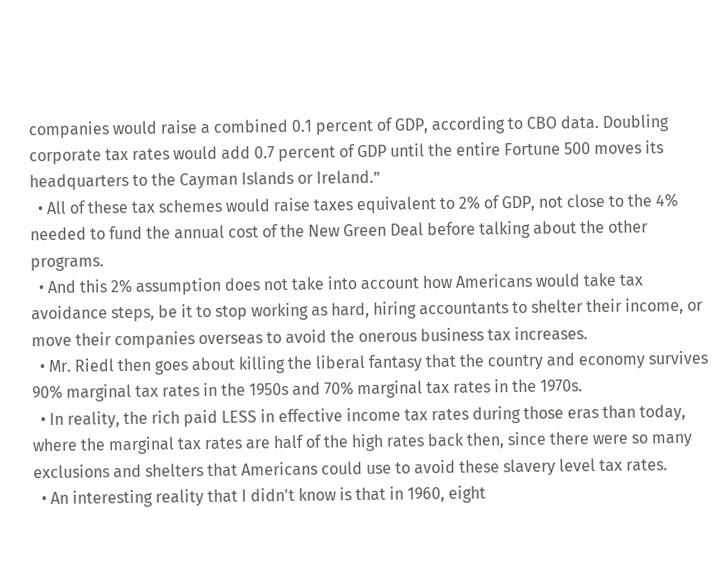companies would raise a combined 0.1 percent of GDP, according to CBO data. Doubling corporate tax rates would add 0.7 percent of GDP until the entire Fortune 500 moves its headquarters to the Cayman Islands or Ireland.”
  • All of these tax schemes would raise taxes equivalent to 2% of GDP, not close to the 4% needed to fund the annual cost of the New Green Deal before talking about the other programs.
  • And this 2% assumption does not take into account how Americans would take tax avoidance steps, be it to stop working as hard, hiring accountants to shelter their income, or move their companies overseas to avoid the onerous business tax increases.
  • Mr. Riedl then goes about killing the liberal fantasy that the country and economy survives 90% marginal tax rates in the 1950s and 70% marginal tax rates in the 1970s.
  • In reality, the rich paid LESS in effective income tax rates during those eras than today, where the marginal tax rates are half of the high rates back then, since there were so many exclusions and shelters that Americans could use to avoid these slavery level tax rates.
  • An interesting reality that I didn't know is that in 1960, eight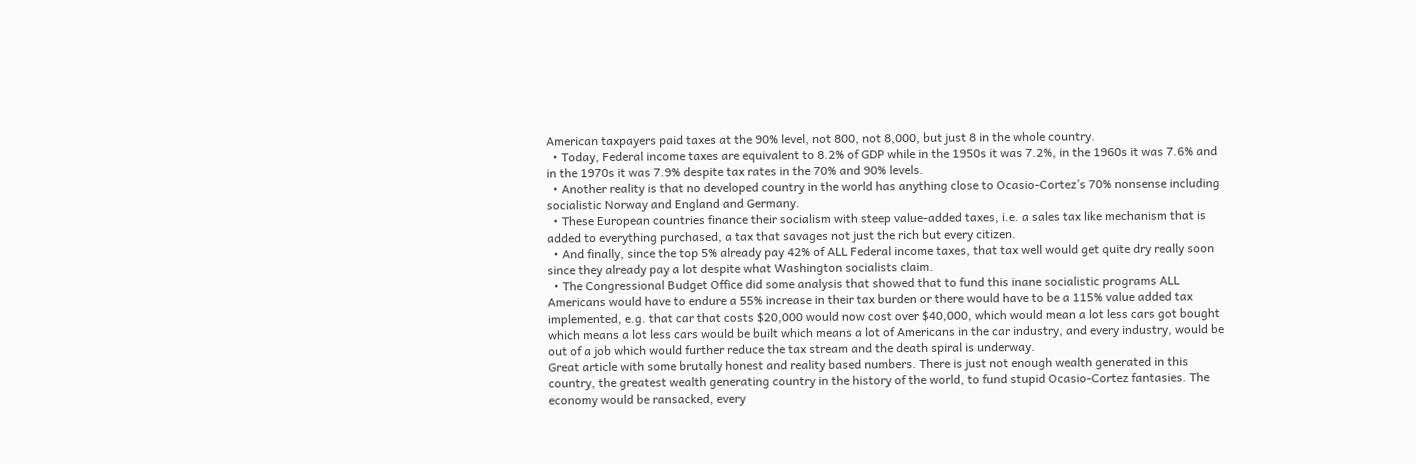American taxpayers paid taxes at the 90% level, not 800, not 8,000, but just 8 in the whole country.
  • Today, Federal income taxes are equivalent to 8.2% of GDP while in the 1950s it was 7.2%, in the 1960s it was 7.6% and in the 1970s it was 7.9% despite tax rates in the 70% and 90% levels.
  • Another reality is that no developed country in the world has anything close to Ocasio-Cortez’s 70% nonsense including socialistic Norway and England and Germany.
  • These European countries finance their socialism with steep value-added taxes, i.e. a sales tax like mechanism that is added to everything purchased, a tax that savages not just the rich but every citizen.
  • And finally, since the top 5% already pay 42% of ALL Federal income taxes, that tax well would get quite dry really soon since they already pay a lot despite what Washington socialists claim.
  • The Congressional Budget Office did some analysis that showed that to fund this inane socialistic programs ALL Americans would have to endure a 55% increase in their tax burden or there would have to be a 115% value added tax implemented, e.g. that car that costs $20,000 would now cost over $40,000, which would mean a lot less cars got bought which means a lot less cars would be built which means a lot of Americans in the car industry, and every industry, would be out of a job which would further reduce the tax stream and the death spiral is underway.
Great article with some brutally honest and reality based numbers. There is just not enough wealth generated in this country, the greatest wealth generating country in the history of the world, to fund stupid Ocasio-Cortez fantasies. The economy would be ransacked, every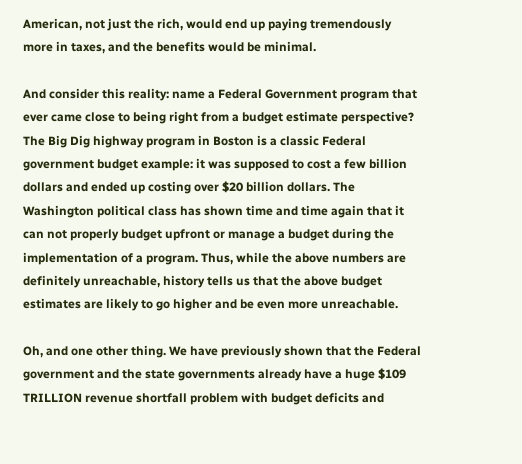American, not just the rich, would end up paying tremendously more in taxes, and the benefits would be minimal.

And consider this reality: name a Federal Government program that ever came close to being right from a budget estimate perspective? The Big Dig highway program in Boston is a classic Federal government budget example: it was supposed to cost a few billion dollars and ended up costing over $20 billion dollars. The Washington political class has shown time and time again that it can not properly budget upfront or manage a budget during the implementation of a program. Thus, while the above numbers are definitely unreachable, history tells us that the above budget estimates are likely to go higher and be even more unreachable.

Oh, and one other thing. We have previously shown that the Federal government and the state governments already have a huge $109 TRILLION revenue shortfall problem with budget deficits and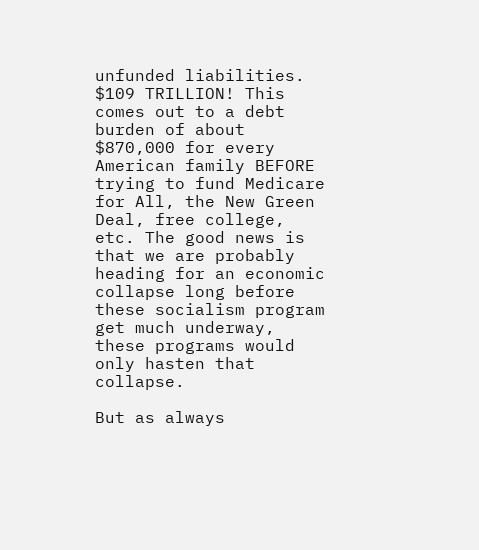unfunded liabilities. $109 TRILLION! This comes out to a debt burden of about $870,000 for every American family BEFORE trying to fund Medicare for All, the New Green Deal, free college, etc. The good news is that we are probably heading for an economic collapse long before these socialism program get much underway, these programs would only hasten that collapse.

But as always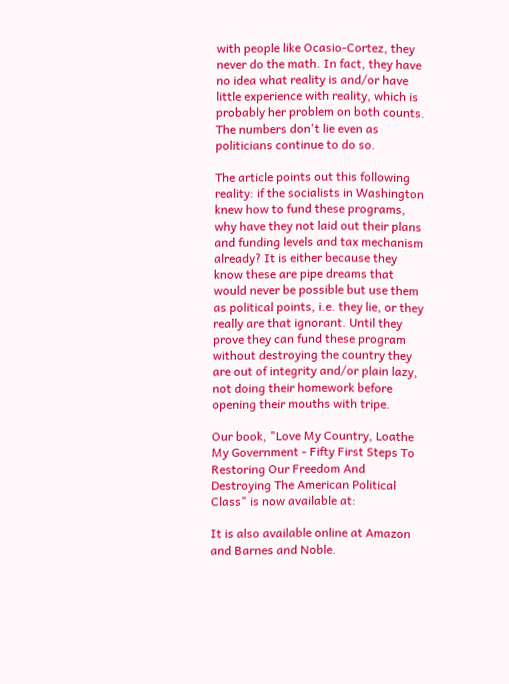with people like Ocasio-Cortez, they never do the math. In fact, they have no idea what reality is and/or have little experience with reality, which is probably her problem on both counts. The numbers don't lie even as politicians continue to do so.

The article points out this following reality: if the socialists in Washington knew how to fund these programs, why have they not laid out their plans and funding levels and tax mechanism already? It is either because they know these are pipe dreams that would never be possible but use them as political points, i.e. they lie, or they really are that ignorant. Until they prove they can fund these program without destroying the country they are out of integrity and/or plain lazy, not doing their homework before opening their mouths with tripe.

Our book, "Love My Country, Loathe My Government - Fifty First Steps To Restoring Our Freedom And Destroying The American Political Class" is now available at:

It is also available online at Amazon and Barnes and Noble.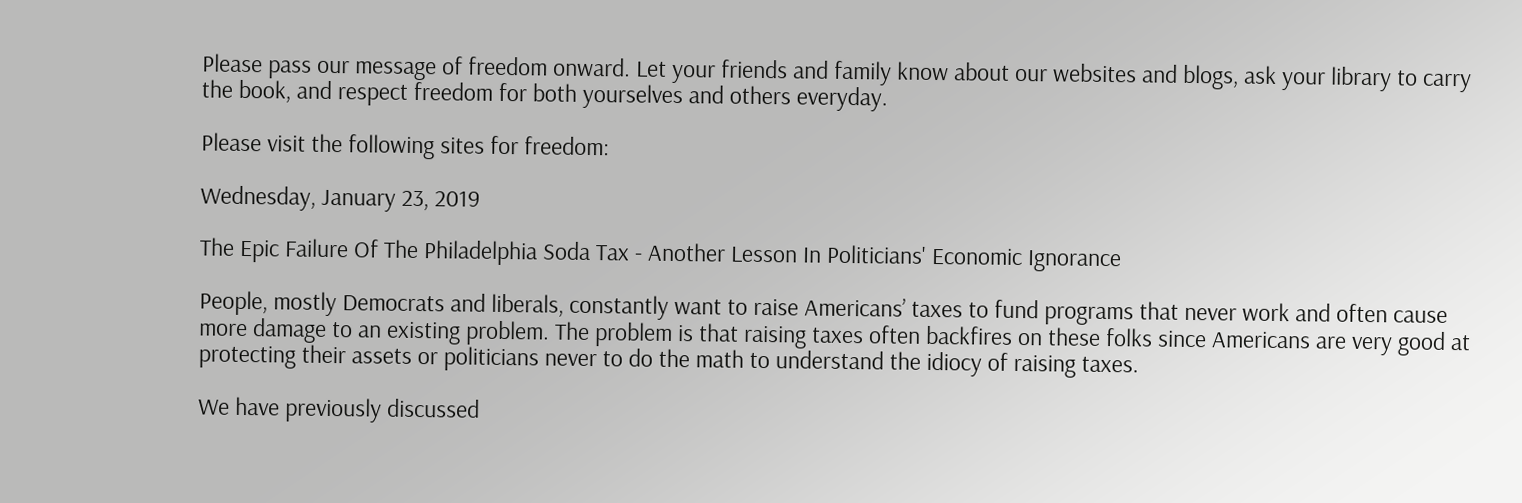Please pass our message of freedom onward. Let your friends and family know about our websites and blogs, ask your library to carry the book, and respect freedom for both yourselves and others everyday.

Please visit the following sites for freedom:

Wednesday, January 23, 2019

The Epic Failure Of The Philadelphia Soda Tax - Another Lesson In Politicians' Economic Ignorance

People, mostly Democrats and liberals, constantly want to raise Americans’ taxes to fund programs that never work and often cause more damage to an existing problem. The problem is that raising taxes often backfires on these folks since Americans are very good at protecting their assets or politicians never to do the math to understand the idiocy of raising taxes.

We have previously discussed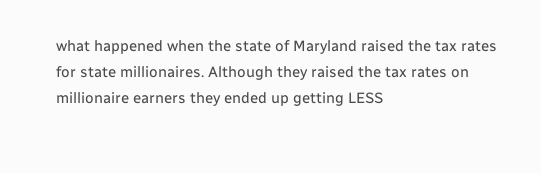what happened when the state of Maryland raised the tax rates for state millionaires. Although they raised the tax rates on millionaire earners they ended up getting LESS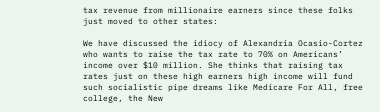tax revenue from millionaire earners since these folks just moved to other states:

We have discussed the idiocy of Alexandria Ocasio-Cortez who wants to raise the tax rate to 70% on Americans’ income over $10 million. She thinks that raising tax rates just on these high earners high income will fund such socialistic pipe dreams like Medicare For All, free college, the New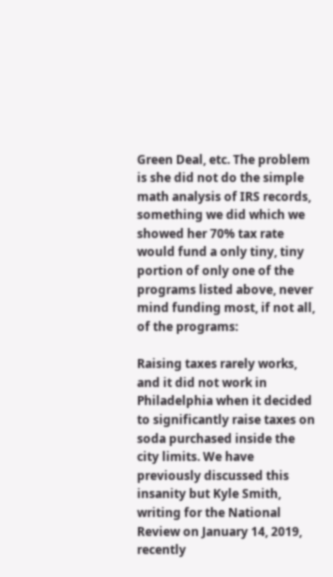Green Deal, etc. The problem is she did not do the simple math analysis of IRS records, something we did which we showed her 70% tax rate would fund a only tiny, tiny portion of only one of the programs listed above, never mind funding most, if not all, of the programs:

Raising taxes rarely works, and it did not work in Philadelphia when it decided to significantly raise taxes on soda purchased inside the city limits. We have previously discussed this insanity but Kyle Smith, writing for the National Review on January 14, 2019, recently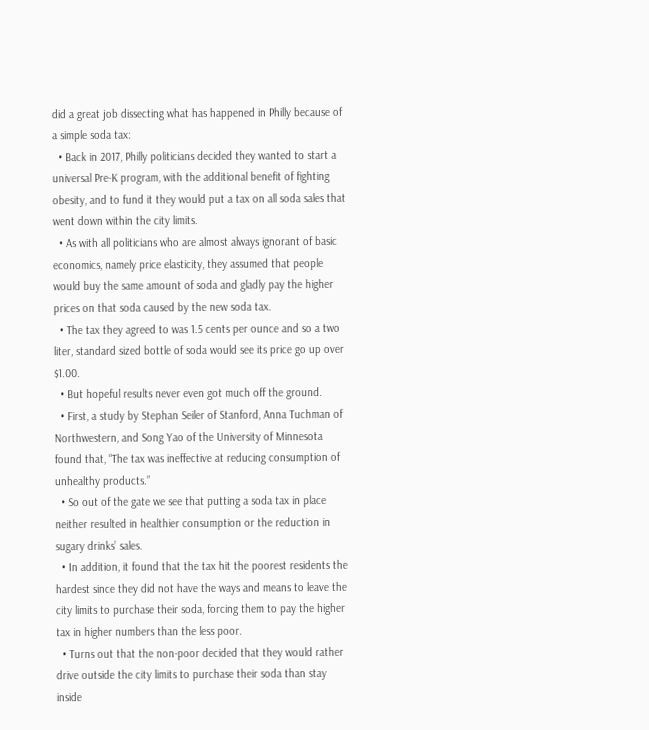did a great job dissecting what has happened in Philly because of a simple soda tax:
  • Back in 2017, Philly politicians decided they wanted to start a universal Pre-K program, with the additional benefit of fighting obesity, and to fund it they would put a tax on all soda sales that went down within the city limits.
  • As with all politicians who are almost always ignorant of basic economics, namely price elasticity, they assumed that people would buy the same amount of soda and gladly pay the higher prices on that soda caused by the new soda tax.
  • The tax they agreed to was 1.5 cents per ounce and so a two liter, standard sized bottle of soda would see its price go up over $1.00.
  • But hopeful results never even got much off the ground.
  • First, a study by Stephan Seiler of Stanford, Anna Tuchman of Northwestern, and Song Yao of the University of Minnesota found that, “The tax was ineffective at reducing consumption of unhealthy products.”
  • So out of the gate we see that putting a soda tax in place neither resulted in healthier consumption or the reduction in sugary drinks’ sales.
  • In addition, it found that the tax hit the poorest residents the hardest since they did not have the ways and means to leave the city limits to purchase their soda, forcing them to pay the higher tax in higher numbers than the less poor.
  • Turns out that the non-poor decided that they would rather drive outside the city limits to purchase their soda than stay inside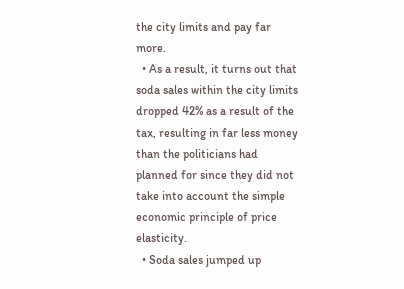the city limits and pay far more.
  • As a result, it turns out that soda sales within the city limits dropped 42% as a result of the tax, resulting in far less money than the politicians had planned for since they did not take into account the simple economic principle of price elasticity.
  • Soda sales jumped up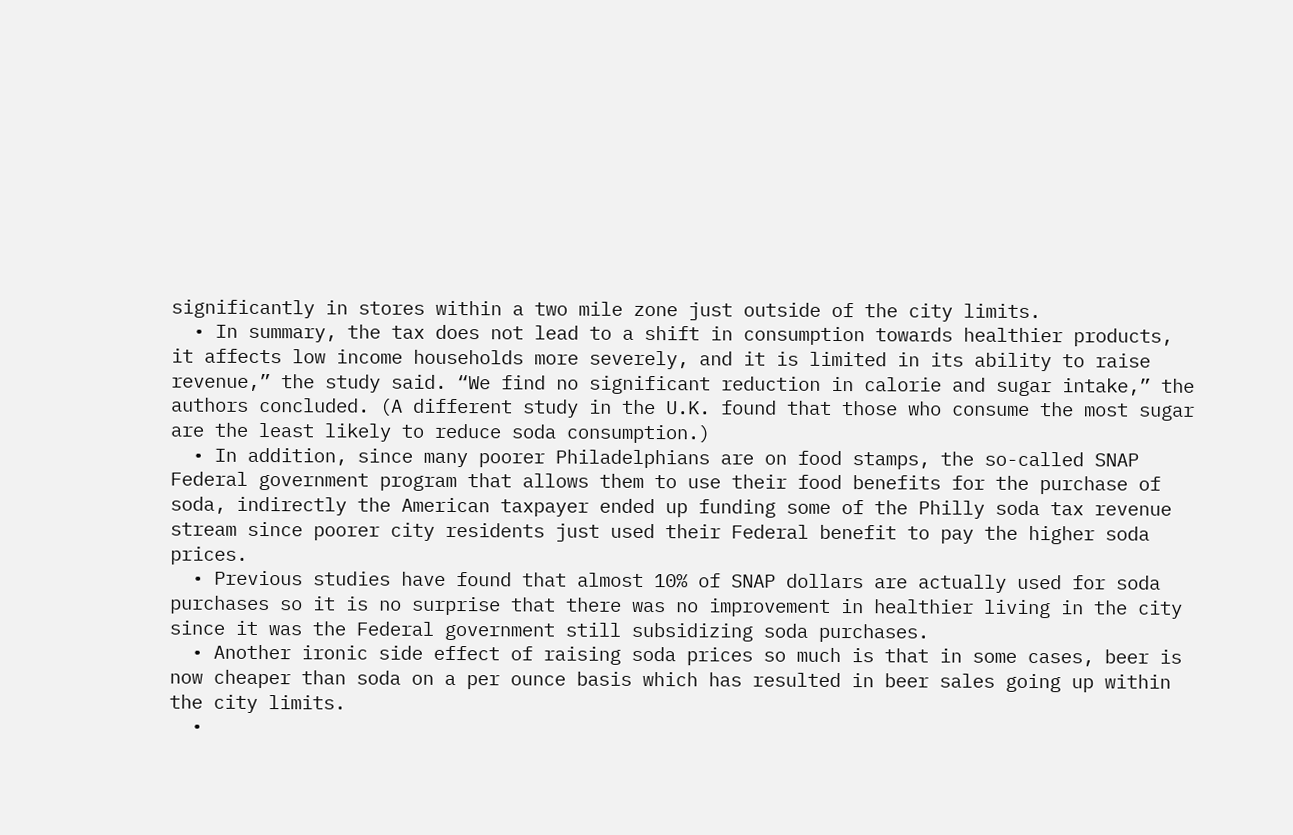significantly in stores within a two mile zone just outside of the city limits.
  • In summary, the tax does not lead to a shift in consumption towards healthier products, it affects low income households more severely, and it is limited in its ability to raise revenue,” the study said. “We find no significant reduction in calorie and sugar intake,” the authors concluded. (A different study in the U.K. found that those who consume the most sugar are the least likely to reduce soda consumption.)
  • In addition, since many poorer Philadelphians are on food stamps, the so-called SNAP Federal government program that allows them to use their food benefits for the purchase of soda, indirectly the American taxpayer ended up funding some of the Philly soda tax revenue stream since poorer city residents just used their Federal benefit to pay the higher soda prices.
  • Previous studies have found that almost 10% of SNAP dollars are actually used for soda purchases so it is no surprise that there was no improvement in healthier living in the city since it was the Federal government still subsidizing soda purchases.
  • Another ironic side effect of raising soda prices so much is that in some cases, beer is now cheaper than soda on a per ounce basis which has resulted in beer sales going up within the city limits.
  •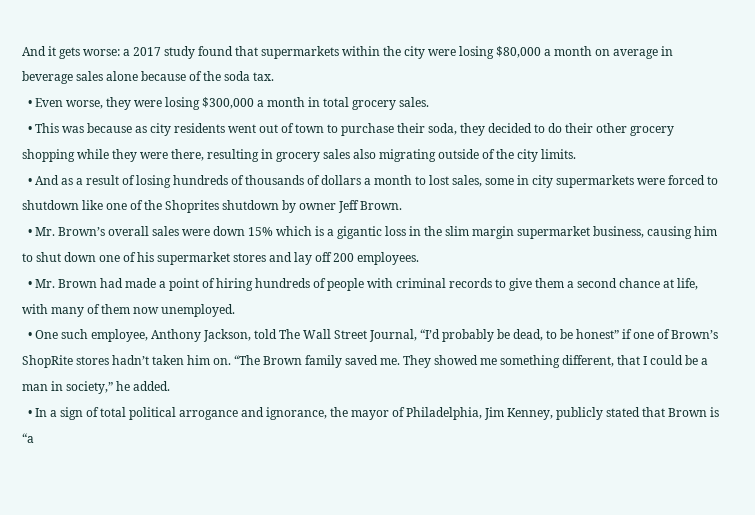And it gets worse: a 2017 study found that supermarkets within the city were losing $80,000 a month on average in beverage sales alone because of the soda tax.
  • Even worse, they were losing $300,000 a month in total grocery sales.
  • This was because as city residents went out of town to purchase their soda, they decided to do their other grocery shopping while they were there, resulting in grocery sales also migrating outside of the city limits.
  • And as a result of losing hundreds of thousands of dollars a month to lost sales, some in city supermarkets were forced to shutdown like one of the Shoprites shutdown by owner Jeff Brown.
  • Mr. Brown’s overall sales were down 15% which is a gigantic loss in the slim margin supermarket business, causing him to shut down one of his supermarket stores and lay off 200 employees.
  • Mr. Brown had made a point of hiring hundreds of people with criminal records to give them a second chance at life, with many of them now unemployed.
  • One such employee, Anthony Jackson, told The Wall Street Journal, “I’d probably be dead, to be honest” if one of Brown’s ShopRite stores hadn’t taken him on. “The Brown family saved me. They showed me something different, that I could be a man in society,” he added.
  • In a sign of total political arrogance and ignorance, the mayor of Philadelphia, Jim Kenney, publicly stated that Brown is “a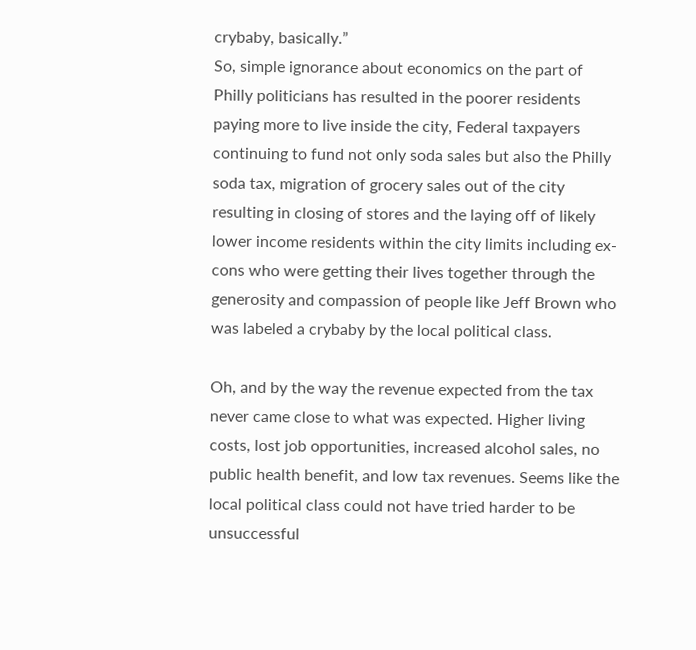crybaby, basically.”
So, simple ignorance about economics on the part of Philly politicians has resulted in the poorer residents paying more to live inside the city, Federal taxpayers continuing to fund not only soda sales but also the Philly soda tax, migration of grocery sales out of the city resulting in closing of stores and the laying off of likely lower income residents within the city limits including ex-cons who were getting their lives together through the generosity and compassion of people like Jeff Brown who was labeled a crybaby by the local political class.

Oh, and by the way the revenue expected from the tax never came close to what was expected. Higher living costs, lost job opportunities, increased alcohol sales, no public health benefit, and low tax revenues. Seems like the local political class could not have tried harder to be unsuccessful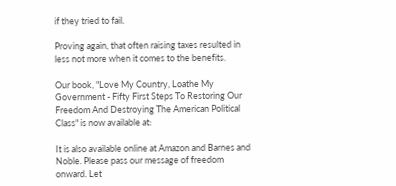if they tried to fail.

Proving again, that often raising taxes resulted in less not more when it comes to the benefits.

Our book, "Love My Country, Loathe My Government - Fifty First Steps To Restoring Our Freedom And Destroying The American Political Class" is now available at:

It is also available online at Amazon and Barnes and Noble. Please pass our message of freedom onward. Let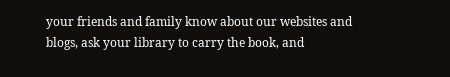your friends and family know about our websites and blogs, ask your library to carry the book, and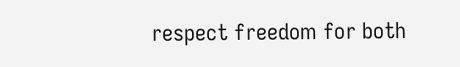respect freedom for both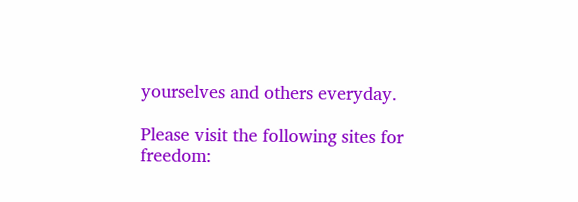yourselves and others everyday.

Please visit the following sites for freedom: